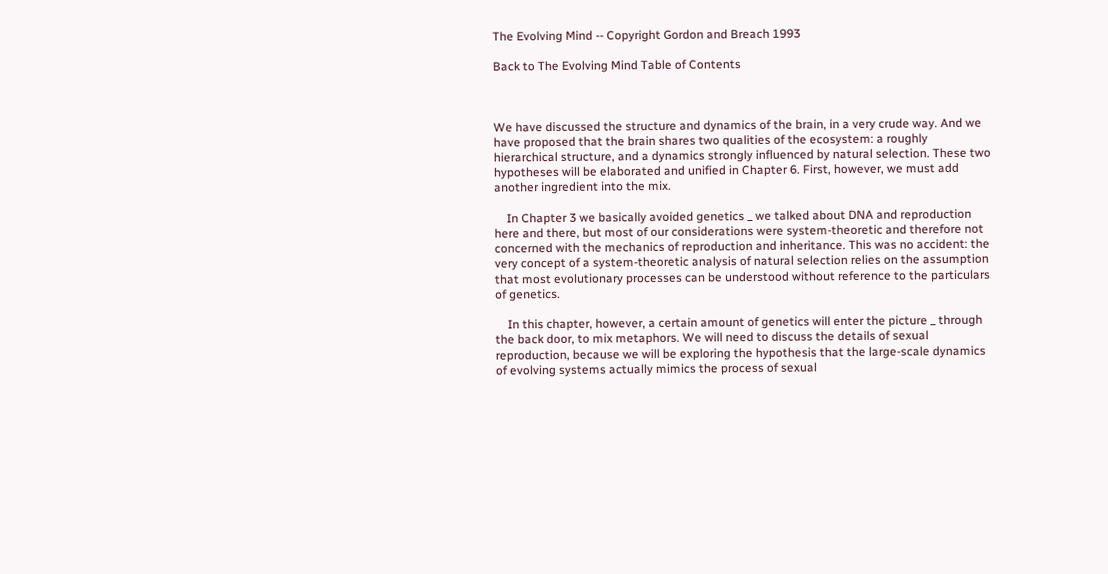The Evolving Mind -- Copyright Gordon and Breach 1993

Back to The Evolving Mind Table of Contents



We have discussed the structure and dynamics of the brain, in a very crude way. And we have proposed that the brain shares two qualities of the ecosystem: a roughly hierarchical structure, and a dynamics strongly influenced by natural selection. These two hypotheses will be elaborated and unified in Chapter 6. First, however, we must add another ingredient into the mix.

    In Chapter 3 we basically avoided genetics _ we talked about DNA and reproduction here and there, but most of our considerations were system-theoretic and therefore not concerned with the mechanics of reproduction and inheritance. This was no accident: the very concept of a system-theoretic analysis of natural selection relies on the assumption that most evolutionary processes can be understood without reference to the particulars of genetics.

    In this chapter, however, a certain amount of genetics will enter the picture _ through the back door, to mix metaphors. We will need to discuss the details of sexual reproduction, because we will be exploring the hypothesis that the large-scale dynamics of evolving systems actually mimics the process of sexual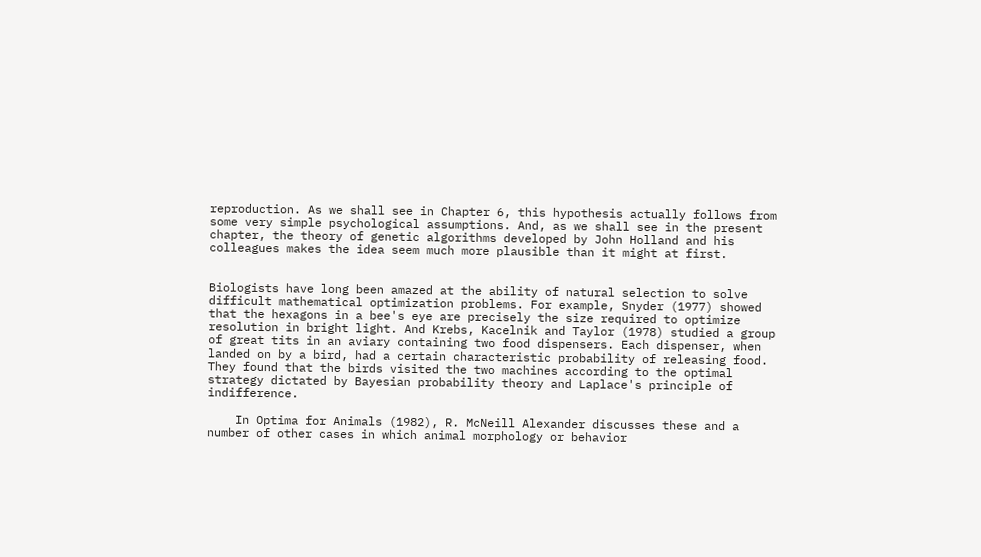reproduction. As we shall see in Chapter 6, this hypothesis actually follows from some very simple psychological assumptions. And, as we shall see in the present chapter, the theory of genetic algorithms developed by John Holland and his colleagues makes the idea seem much more plausible than it might at first.


Biologists have long been amazed at the ability of natural selection to solve difficult mathematical optimization problems. For example, Snyder (1977) showed that the hexagons in a bee's eye are precisely the size required to optimize resolution in bright light. And Krebs, Kacelnik and Taylor (1978) studied a group of great tits in an aviary containing two food dispensers. Each dispenser, when landed on by a bird, had a certain characteristic probability of releasing food. They found that the birds visited the two machines according to the optimal strategy dictated by Bayesian probability theory and Laplace's principle of indifference.

    In Optima for Animals (1982), R. McNeill Alexander discusses these and a number of other cases in which animal morphology or behavior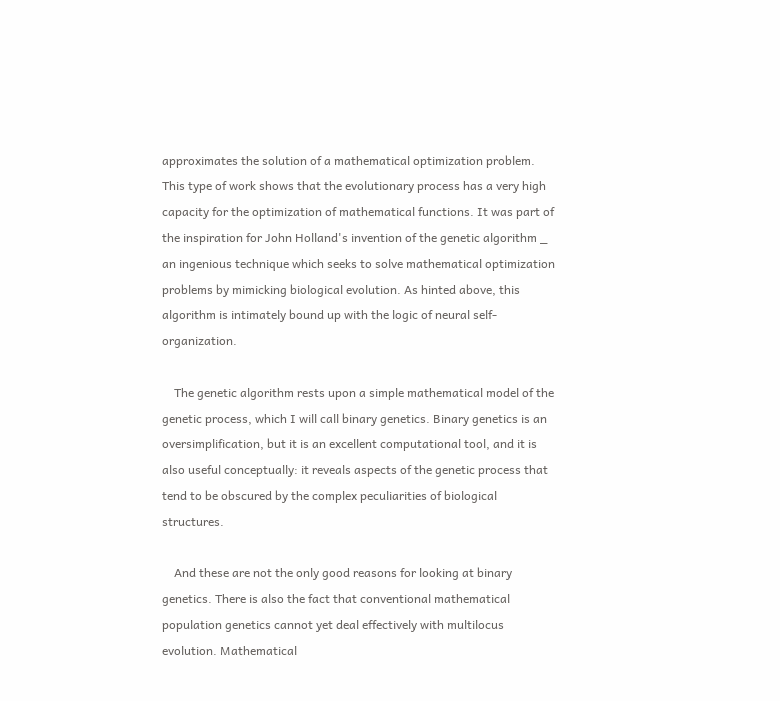approximates the solution of a mathematical optimization problem. This type of work shows that the evolutionary process has a very high capacity for the optimization of mathematical functions. It was part of the inspiration for John Holland's invention of the genetic algorithm _ an ingenious technique which seeks to solve mathematical optimization problems by mimicking biological evolution. As hinted above, this algorithm is intimately bound up with the logic of neural self-organization.

    The genetic algorithm rests upon a simple mathematical model of the genetic process, which I will call binary genetics. Binary genetics is an oversimplification, but it is an excellent computational tool, and it is also useful conceptually: it reveals aspects of the genetic process that tend to be obscured by the complex peculiarities of biological structures.

    And these are not the only good reasons for looking at binary genetics. There is also the fact that conventional mathematical population genetics cannot yet deal effectively with multilocus evolution. Mathematical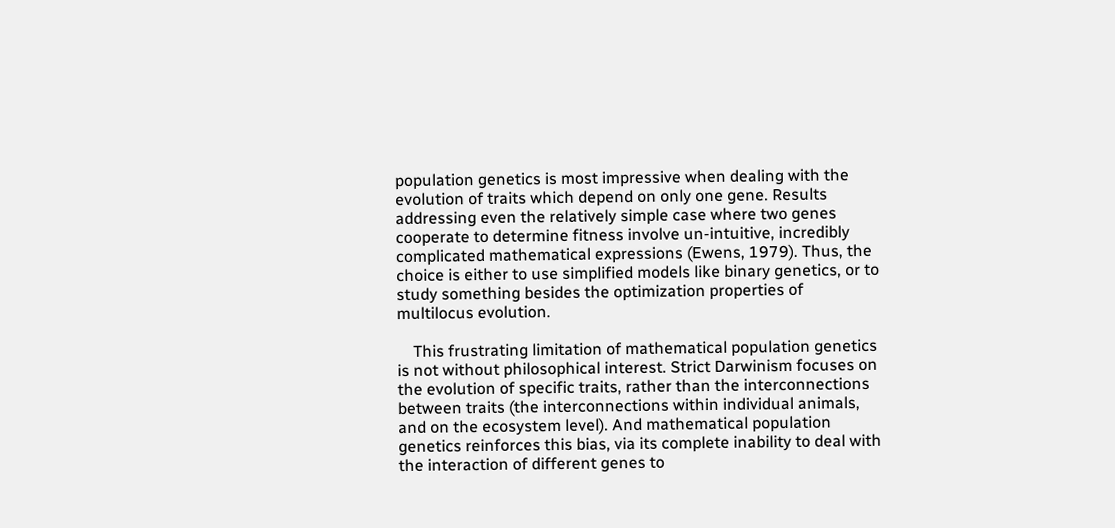population genetics is most impressive when dealing with the evolution of traits which depend on only one gene. Results addressing even the relatively simple case where two genes cooperate to determine fitness involve un-intuitive, incredibly complicated mathematical expressions (Ewens, 1979). Thus, the choice is either to use simplified models like binary genetics, or to study something besides the optimization properties of multilocus evolution.

    This frustrating limitation of mathematical population genetics is not without philosophical interest. Strict Darwinism focuses on the evolution of specific traits, rather than the interconnections between traits (the interconnections within individual animals, and on the ecosystem level). And mathematical population genetics reinforces this bias, via its complete inability to deal with the interaction of different genes to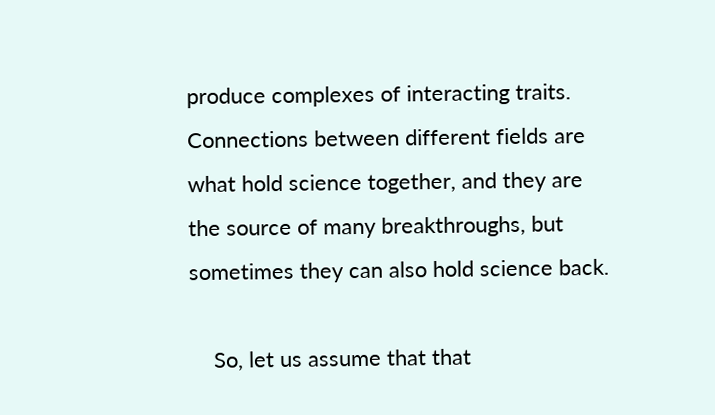produce complexes of interacting traits. Connections between different fields are what hold science together, and they are the source of many breakthroughs, but sometimes they can also hold science back.

    So, let us assume that that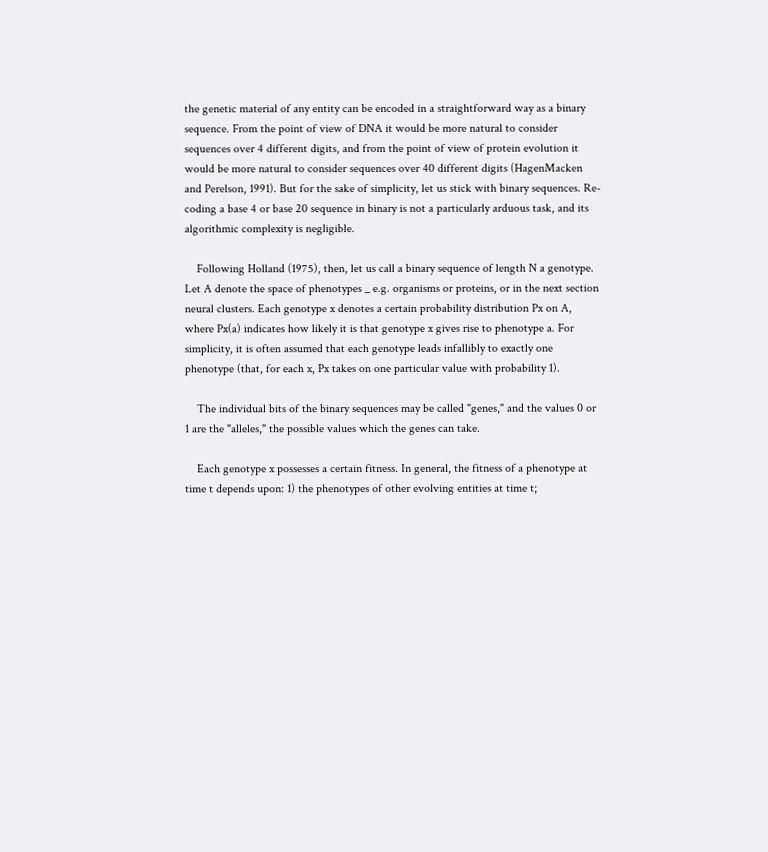the genetic material of any entity can be encoded in a straightforward way as a binary sequence. From the point of view of DNA it would be more natural to consider sequences over 4 different digits, and from the point of view of protein evolution it would be more natural to consider sequences over 40 different digits (HagenMacken and Perelson, 1991). But for the sake of simplicity, let us stick with binary sequences. Re-coding a base 4 or base 20 sequence in binary is not a particularly arduous task, and its algorithmic complexity is negligible.

    Following Holland (1975), then, let us call a binary sequence of length N a genotype. Let A denote the space of phenotypes _ e.g. organisms or proteins, or in the next section neural clusters. Each genotype x denotes a certain probability distribution Px on A, where Px(a) indicates how likely it is that genotype x gives rise to phenotype a. For simplicity, it is often assumed that each genotype leads infallibly to exactly one phenotype (that, for each x, Px takes on one particular value with probability 1).

    The individual bits of the binary sequences may be called "genes," and the values 0 or 1 are the "alleles," the possible values which the genes can take.

    Each genotype x possesses a certain fitness. In general, the fitness of a phenotype at time t depends upon: 1) the phenotypes of other evolving entities at time t;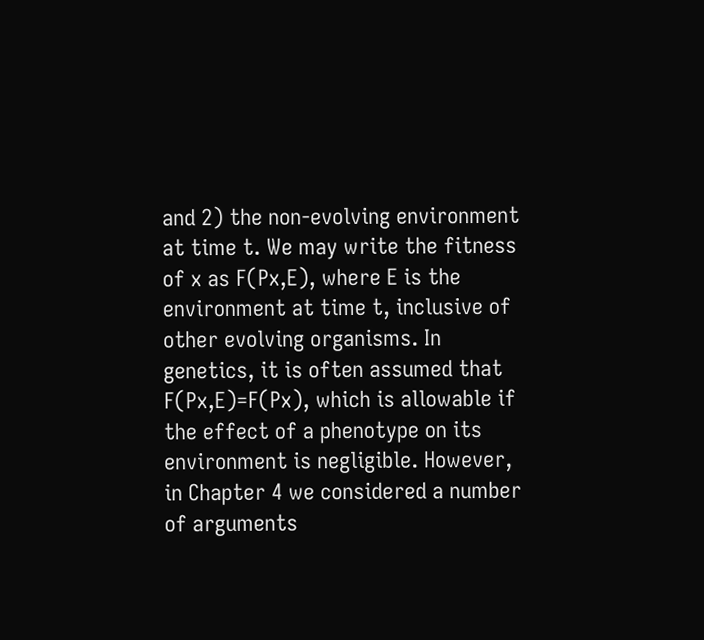and 2) the non-evolving environment at time t. We may write the fitness of x as F(Px,E), where E is the environment at time t, inclusive of other evolving organisms. In genetics, it is often assumed that F(Px,E)=F(Px), which is allowable if the effect of a phenotype on its environment is negligible. However, in Chapter 4 we considered a number of arguments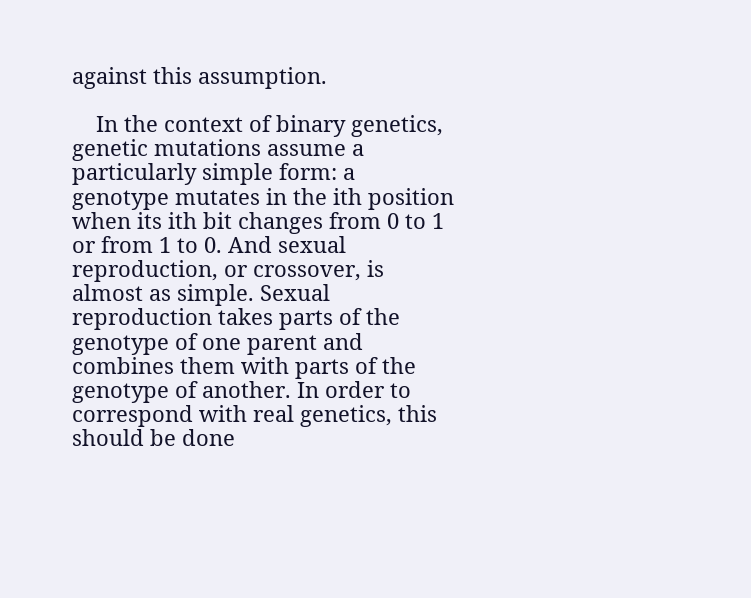against this assumption.

    In the context of binary genetics, genetic mutations assume a particularly simple form: a genotype mutates in the ith position when its ith bit changes from 0 to 1 or from 1 to 0. And sexual reproduction, or crossover, is almost as simple. Sexual reproduction takes parts of the genotype of one parent and combines them with parts of the genotype of another. In order to correspond with real genetics, this should be done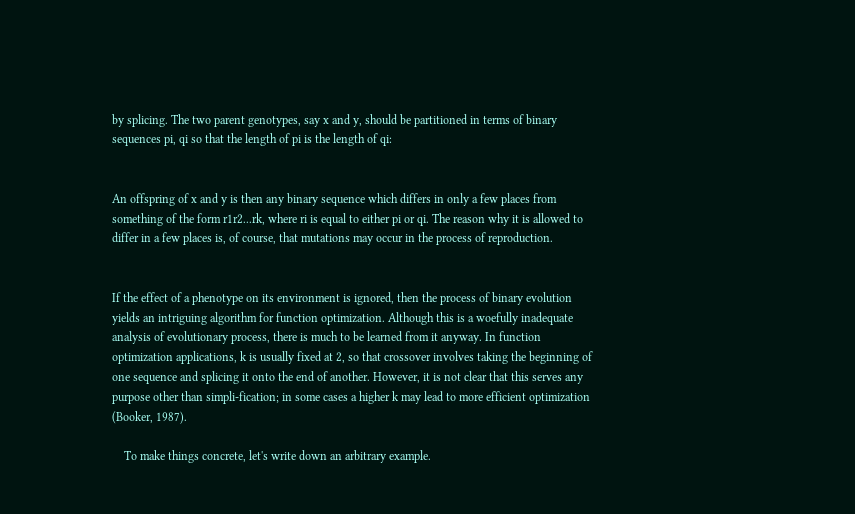by splicing. The two parent genotypes, say x and y, should be partitioned in terms of binary sequences pi, qi so that the length of pi is the length of qi:


An offspring of x and y is then any binary sequence which differs in only a few places from something of the form r1r2...rk, where ri is equal to either pi or qi. The reason why it is allowed to differ in a few places is, of course, that mutations may occur in the process of reproduction.


If the effect of a phenotype on its environment is ignored, then the process of binary evolution yields an intriguing algorithm for function optimization. Although this is a woefully inadequate analysis of evolutionary process, there is much to be learned from it anyway. In function optimization applications, k is usually fixed at 2, so that crossover involves taking the beginning of one sequence and splicing it onto the end of another. However, it is not clear that this serves any purpose other than simpli-fication; in some cases a higher k may lead to more efficient optimization (Booker, 1987).

    To make things concrete, let's write down an arbitrary example.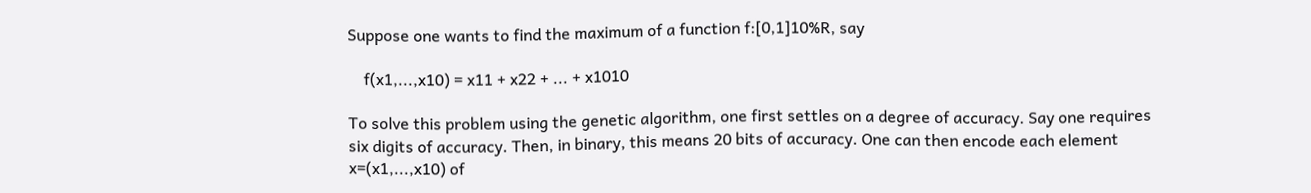Suppose one wants to find the maximum of a function f:[0,1]10%R, say

    f(x1,...,x10) = x11 + x22 + ... + x1010

To solve this problem using the genetic algorithm, one first settles on a degree of accuracy. Say one requires six digits of accuracy. Then, in binary, this means 20 bits of accuracy. One can then encode each element x=(x1,...,x10) of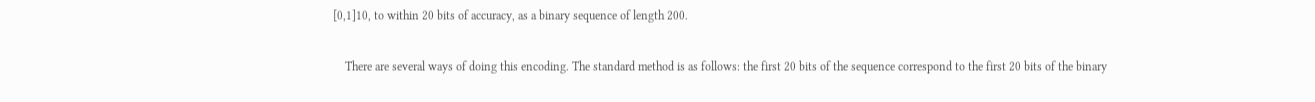[0,1]10, to within 20 bits of accuracy, as a binary sequence of length 200.

    There are several ways of doing this encoding. The standard method is as follows: the first 20 bits of the sequence correspond to the first 20 bits of the binary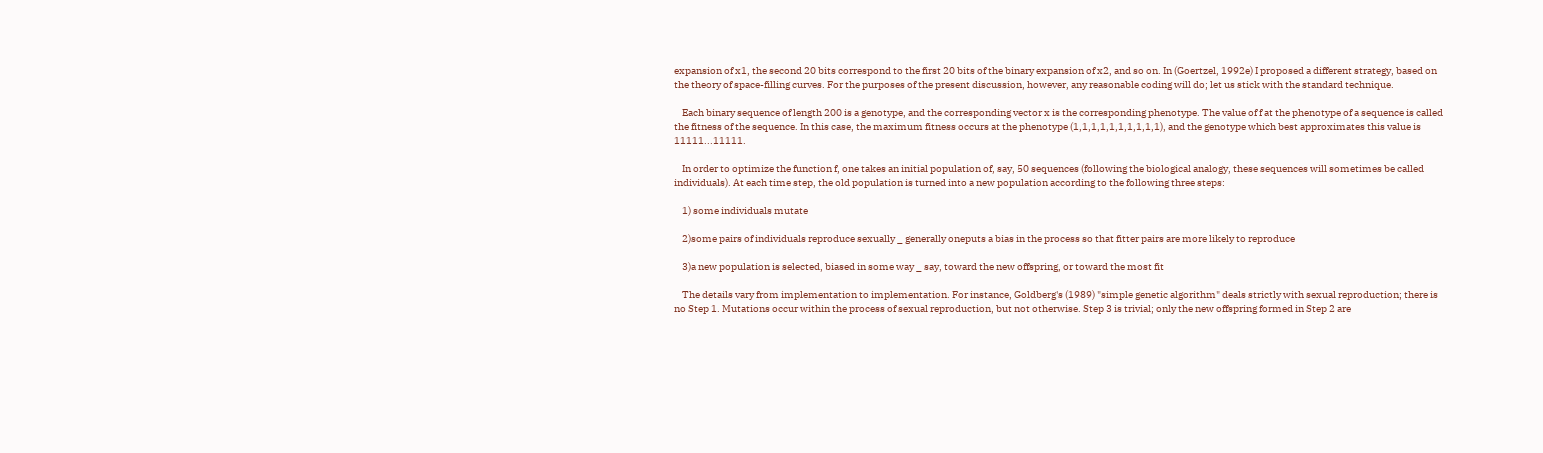expansion of x1, the second 20 bits correspond to the first 20 bits of the binary expansion of x2, and so on. In (Goertzel, 1992e) I proposed a different strategy, based on the theory of space-filling curves. For the purposes of the present discussion, however, any reasonable coding will do; let us stick with the standard technique.

    Each binary sequence of length 200 is a genotype, and the corresponding vector x is the corresponding phenotype. The value of f at the phenotype of a sequence is called the fitness of the sequence. In this case, the maximum fitness occurs at the phenotype (1,1,1,1,1,1,1,1,1,1), and the genotype which best approximates this value is 11111...11111.

    In order to optimize the function f, one takes an initial population of, say, 50 sequences (following the biological analogy, these sequences will sometimes be called individuals). At each time step, the old population is turned into a new population according to the following three steps:

    1) some individuals mutate

    2)some pairs of individuals reproduce sexually _ generally oneputs a bias in the process so that fitter pairs are more likely to reproduce

    3)a new population is selected, biased in some way _ say, toward the new offspring, or toward the most fit

    The details vary from implementation to implementation. For instance, Goldberg's (1989) "simple genetic algorithm" deals strictly with sexual reproduction; there is no Step 1. Mutations occur within the process of sexual reproduction, but not otherwise. Step 3 is trivial; only the new offspring formed in Step 2 are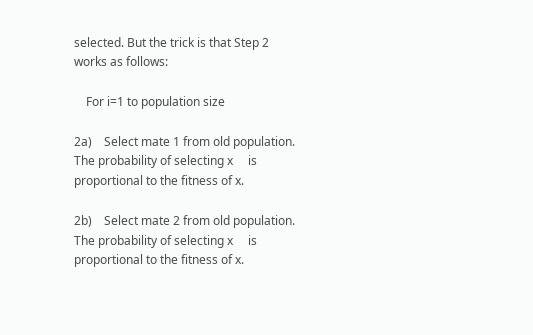selected. But the trick is that Step 2 works as follows:

    For i=1 to population size

2a)    Select mate 1 from old population. The probability of selecting x     is proportional to the fitness of x.

2b)    Select mate 2 from old population. The probability of selecting x     is proportional to the fitness of x.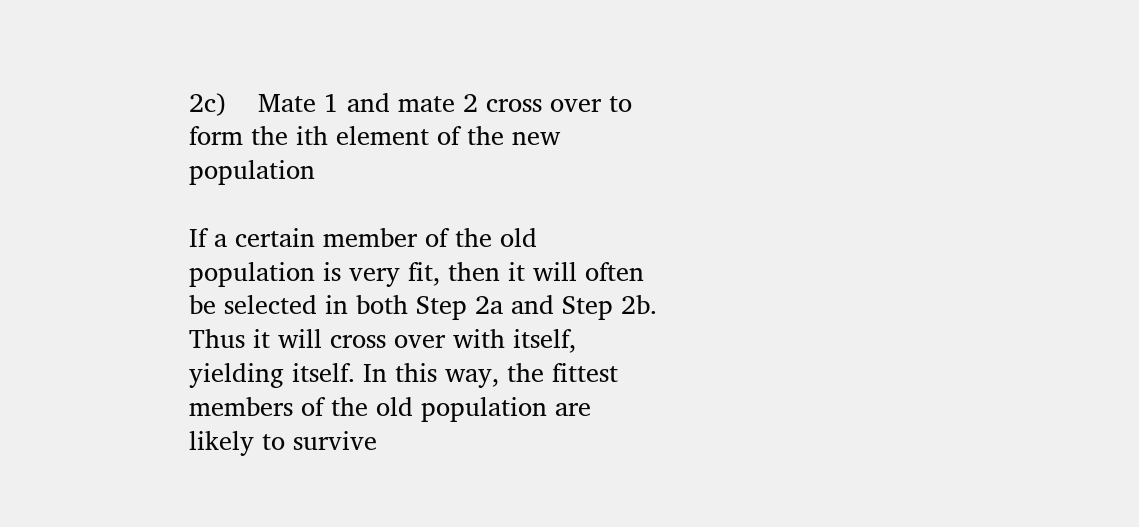2c)    Mate 1 and mate 2 cross over to form the ith element of the new     population

If a certain member of the old population is very fit, then it will often be selected in both Step 2a and Step 2b. Thus it will cross over with itself, yielding itself. In this way, the fittest members of the old population are likely to survive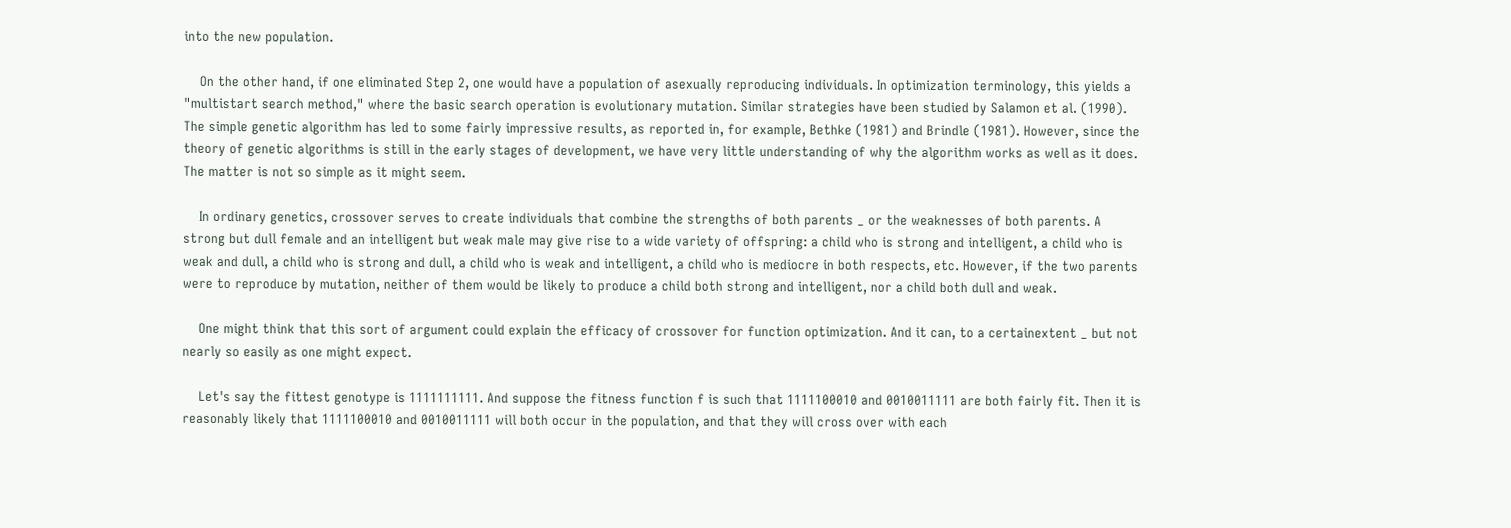into the new population.

    On the other hand, if one eliminated Step 2, one would have a population of asexually reproducing individuals. In optimization terminology, this yields a "multistart search method," where the basic search operation is evolutionary mutation. Similar strategies have been studied by Salamon et al. (1990). The simple genetic algorithm has led to some fairly impressive results, as reported in, for example, Bethke (1981) and Brindle (1981). However, since the theory of genetic algorithms is still in the early stages of development, we have very little understanding of why the algorithm works as well as it does. The matter is not so simple as it might seem.

    In ordinary genetics, crossover serves to create individuals that combine the strengths of both parents _ or the weaknesses of both parents. A strong but dull female and an intelligent but weak male may give rise to a wide variety of offspring: a child who is strong and intelligent, a child who is weak and dull, a child who is strong and dull, a child who is weak and intelligent, a child who is mediocre in both respects, etc. However, if the two parents were to reproduce by mutation, neither of them would be likely to produce a child both strong and intelligent, nor a child both dull and weak.

    One might think that this sort of argument could explain the efficacy of crossover for function optimization. And it can, to a certainextent _ but not nearly so easily as one might expect.

    Let's say the fittest genotype is 1111111111. And suppose the fitness function f is such that 1111100010 and 0010011111 are both fairly fit. Then it is reasonably likely that 1111100010 and 0010011111 will both occur in the population, and that they will cross over with each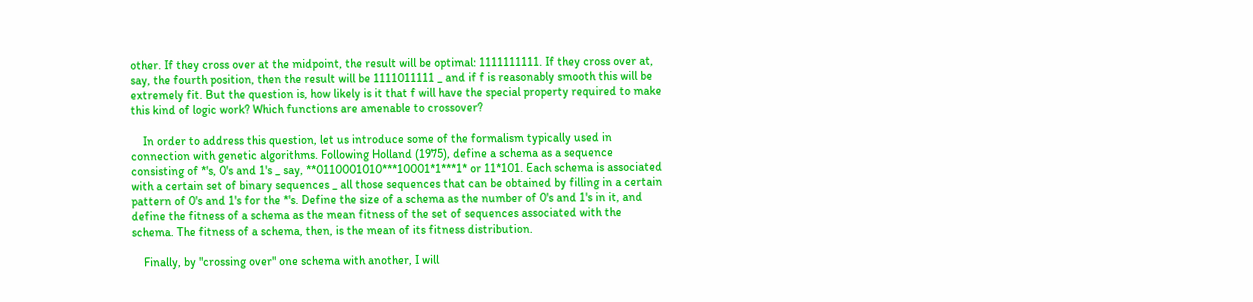other. If they cross over at the midpoint, the result will be optimal: 1111111111. If they cross over at, say, the fourth position, then the result will be 1111011111 _ and if f is reasonably smooth this will be extremely fit. But the question is, how likely is it that f will have the special property required to make this kind of logic work? Which functions are amenable to crossover?

    In order to address this question, let us introduce some of the formalism typically used in connection with genetic algorithms. Following Holland (1975), define a schema as a sequence consisting of *'s, 0's and 1's _ say, **0110001010***10001*1***1* or 11*101. Each schema is associated with a certain set of binary sequences _ all those sequences that can be obtained by filling in a certain pattern of 0's and 1's for the *'s. Define the size of a schema as the number of 0's and 1's in it, and define the fitness of a schema as the mean fitness of the set of sequences associated with the schema. The fitness of a schema, then, is the mean of its fitness distribution.

    Finally, by "crossing over" one schema with another, I will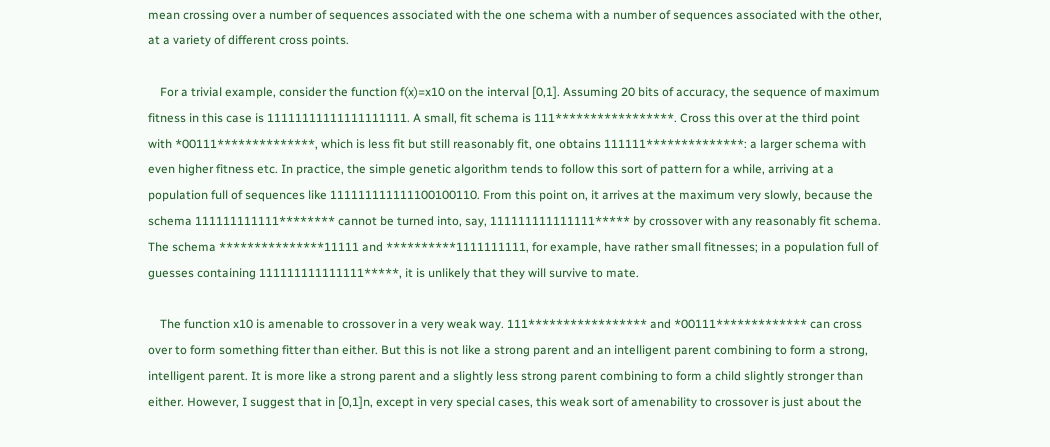mean crossing over a number of sequences associated with the one schema with a number of sequences associated with the other, at a variety of different cross points.

    For a trivial example, consider the function f(x)=x10 on the interval [0,1]. Assuming 20 bits of accuracy, the sequence of maximum fitness in this case is 11111111111111111111. A small, fit schema is 111*****************. Cross this over at the third point with *00111**************, which is less fit but still reasonably fit, one obtains 111111**************: a larger schema with even higher fitness etc. In practice, the simple genetic algorithm tends to follow this sort of pattern for a while, arriving at a population full of sequences like 111111111111100100110. From this point on, it arrives at the maximum very slowly, because the schema 111111111111******** cannot be turned into, say, 111111111111111***** by crossover with any reasonably fit schema. The schema ***************11111 and **********1111111111, for example, have rather small fitnesses; in a population full of guesses containing 111111111111111*****, it is unlikely that they will survive to mate.

    The function x10 is amenable to crossover in a very weak way. 111***************** and *00111************* can cross over to form something fitter than either. But this is not like a strong parent and an intelligent parent combining to form a strong, intelligent parent. It is more like a strong parent and a slightly less strong parent combining to form a child slightly stronger than either. However, I suggest that in [0,1]n, except in very special cases, this weak sort of amenability to crossover is just about the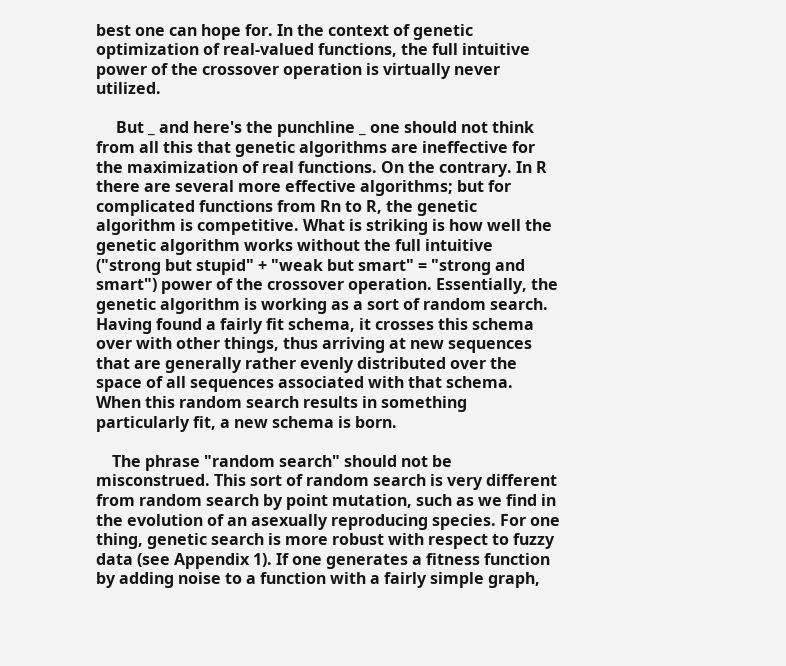best one can hope for. In the context of genetic optimization of real-valued functions, the full intuitive power of the crossover operation is virtually never utilized.

     But _ and here's the punchline _ one should not think from all this that genetic algorithms are ineffective for the maximization of real functions. On the contrary. In R there are several more effective algorithms; but for complicated functions from Rn to R, the genetic algorithm is competitive. What is striking is how well the genetic algorithm works without the full intuitive ("strong but stupid" + "weak but smart" = "strong and smart") power of the crossover operation. Essentially, the genetic algorithm is working as a sort of random search. Having found a fairly fit schema, it crosses this schema over with other things, thus arriving at new sequences that are generally rather evenly distributed over the space of all sequences associated with that schema. When this random search results in something particularly fit, a new schema is born.

    The phrase "random search" should not be misconstrued. This sort of random search is very different from random search by point mutation, such as we find in the evolution of an asexually reproducing species. For one thing, genetic search is more robust with respect to fuzzy data (see Appendix 1). If one generates a fitness function by adding noise to a function with a fairly simple graph,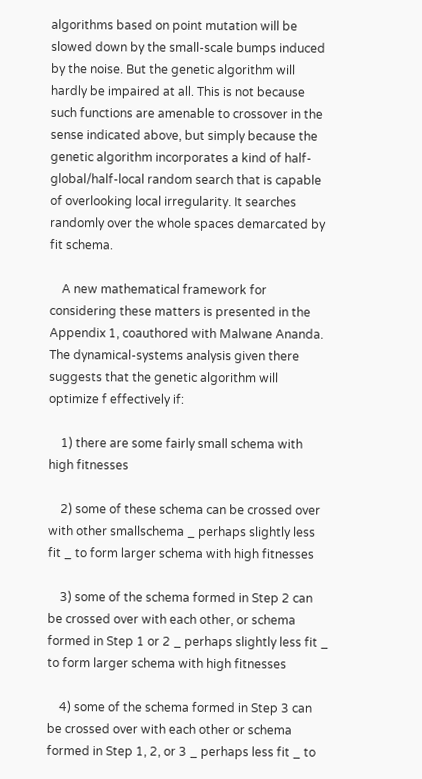algorithms based on point mutation will be slowed down by the small-scale bumps induced by the noise. But the genetic algorithm will hardly be impaired at all. This is not because such functions are amenable to crossover in the sense indicated above, but simply because the genetic algorithm incorporates a kind of half-global/half-local random search that is capable of overlooking local irregularity. It searches randomly over the whole spaces demarcated by fit schema.

    A new mathematical framework for considering these matters is presented in the Appendix 1, coauthored with Malwane Ananda. The dynamical-systems analysis given there suggests that the genetic algorithm will optimize f effectively if:

    1) there are some fairly small schema with high fitnesses

    2) some of these schema can be crossed over with other smallschema _ perhaps slightly less fit _ to form larger schema with high fitnesses

    3) some of the schema formed in Step 2 can be crossed over with each other, or schema formed in Step 1 or 2 _ perhaps slightly less fit _ to form larger schema with high fitnesses

    4) some of the schema formed in Step 3 can be crossed over with each other or schema formed in Step 1, 2, or 3 _ perhaps less fit _ to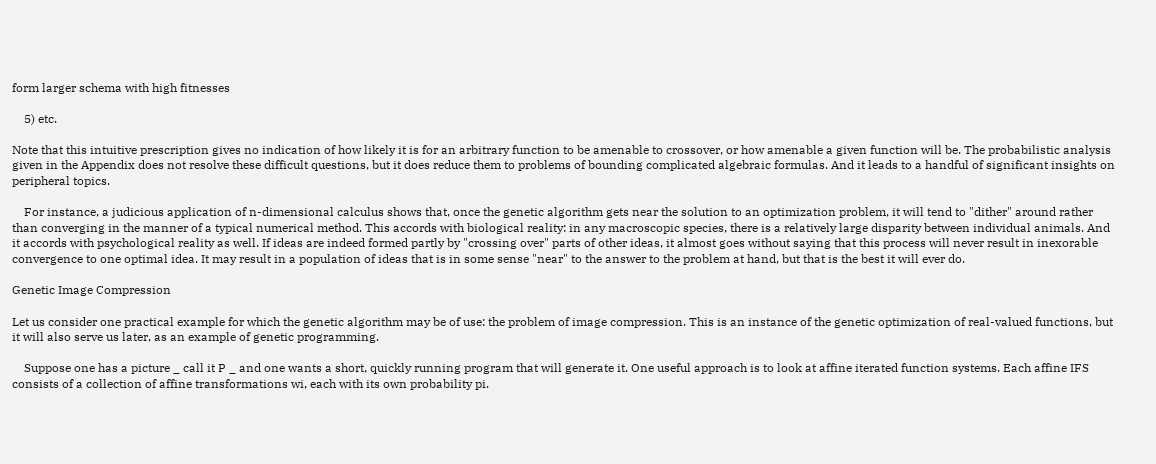form larger schema with high fitnesses

    5) etc.

Note that this intuitive prescription gives no indication of how likely it is for an arbitrary function to be amenable to crossover, or how amenable a given function will be. The probabilistic analysis given in the Appendix does not resolve these difficult questions, but it does reduce them to problems of bounding complicated algebraic formulas. And it leads to a handful of significant insights on peripheral topics.

    For instance, a judicious application of n-dimensional calculus shows that, once the genetic algorithm gets near the solution to an optimization problem, it will tend to "dither" around rather than converging in the manner of a typical numerical method. This accords with biological reality: in any macroscopic species, there is a relatively large disparity between individual animals. And it accords with psychological reality as well. If ideas are indeed formed partly by "crossing over" parts of other ideas, it almost goes without saying that this process will never result in inexorable convergence to one optimal idea. It may result in a population of ideas that is in some sense "near" to the answer to the problem at hand, but that is the best it will ever do.

Genetic Image Compression

Let us consider one practical example for which the genetic algorithm may be of use: the problem of image compression. This is an instance of the genetic optimization of real-valued functions, but it will also serve us later, as an example of genetic programming.

    Suppose one has a picture _ call it P _ and one wants a short, quickly running program that will generate it. One useful approach is to look at affine iterated function systems. Each affine IFS consists of a collection of affine transformations wi, each with its own probability pi.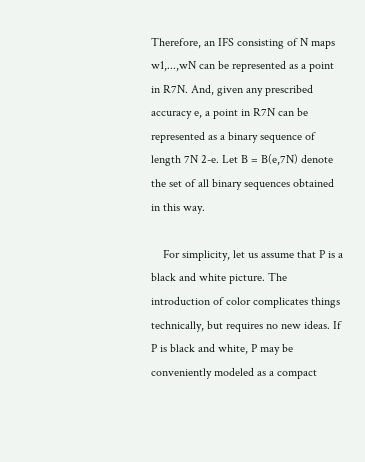Therefore, an IFS consisting of N maps w1,...,wN can be represented as a point in R7N. And, given any prescribed accuracy e, a point in R7N can be represented as a binary sequence of length 7N 2-e. Let B = B(e,7N) denote the set of all binary sequences obtained in this way.

    For simplicity, let us assume that P is a black and white picture. The introduction of color complicates things technically, but requires no new ideas. If P is black and white, P may be conveniently modeled as a compact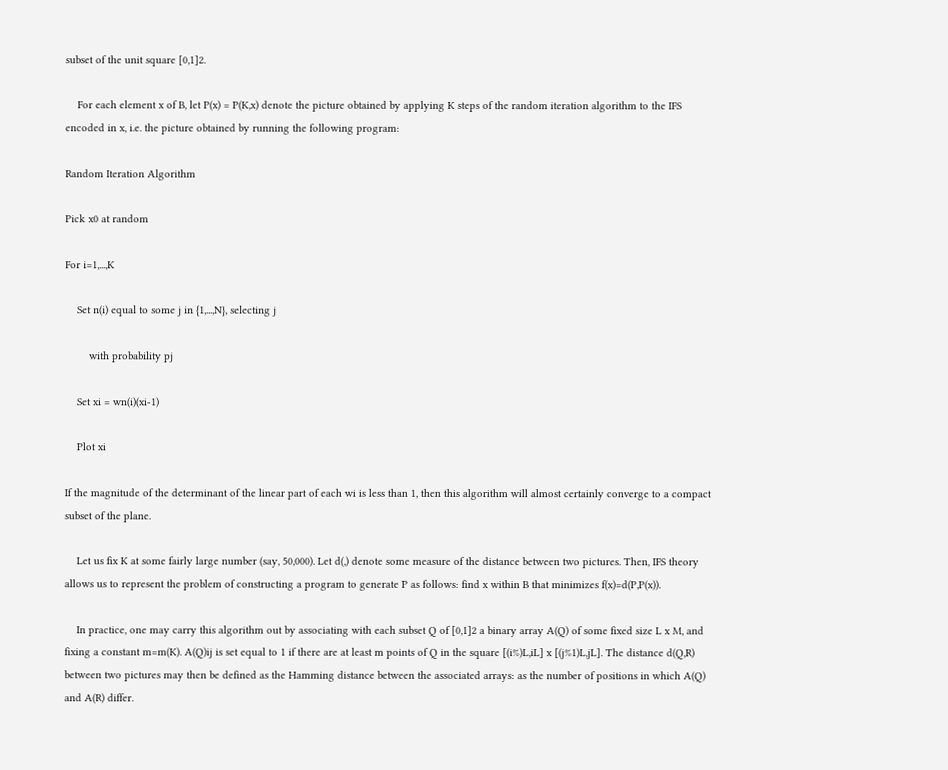subset of the unit square [0,1]2.

    For each element x of B, let P(x) = P(K,x) denote the picture obtained by applying K steps of the random iteration algorithm to the IFS encoded in x, i.e. the picture obtained by running the following program:

Random Iteration Algorithm

Pick x0 at random

For i=1,...,K

    Set n(i) equal to some j in {1,...,N}, selecting j

        with probability pj

    Set xi = wn(i)(xi-1)

    Plot xi

If the magnitude of the determinant of the linear part of each wi is less than 1, then this algorithm will almost certainly converge to a compact subset of the plane.

    Let us fix K at some fairly large number (say, 50,000). Let d(,) denote some measure of the distance between two pictures. Then, IFS theory allows us to represent the problem of constructing a program to generate P as follows: find x within B that minimizes f(x)=d(P,P(x)).

    In practice, one may carry this algorithm out by associating with each subset Q of [0,1]2 a binary array A(Q) of some fixed size L x M, and fixing a constant m=m(K). A(Q)ij is set equal to 1 if there are at least m points of Q in the square [(i%)L,iL] x [(j%1)L,jL]. The distance d(Q,R) between two pictures may then be defined as the Hamming distance between the associated arrays: as the number of positions in which A(Q) and A(R) differ.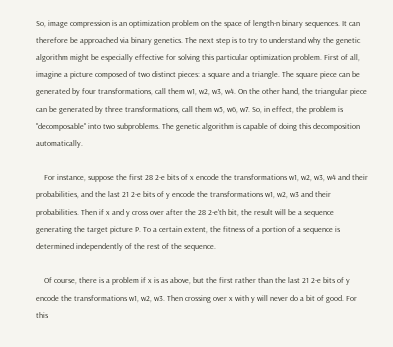So, image compression is an optimization problem on the space of length-n binary sequences. It can therefore be approached via binary genetics. The next step is to try to understand why the genetic algorithm might be especially effective for solving this particular optimization problem. First of all, imagine a picture composed of two distinct pieces: a square and a triangle. The square piece can be generated by four transformations, call them w1, w2, w3, w4. On the other hand, the triangular piece can be generated by three transformations, call them w5, w6, w7. So, in effect, the problem is "decomposable" into two subproblems. The genetic algorithm is capable of doing this decomposition automatically.

    For instance, suppose the first 28 2-e bits of x encode the transformations w1, w2, w3, w4 and their probabilities, and the last 21 2-e bits of y encode the transformations w1, w2, w3 and their probabilities. Then if x and y cross over after the 28 2-e'th bit, the result will be a sequence generating the target picture P. To a certain extent, the fitness of a portion of a sequence is determined independently of the rest of the sequence.

    Of course, there is a problem if x is as above, but the first rather than the last 21 2-e bits of y encode the transformations w1, w2, w3. Then crossing over x with y will never do a bit of good. For this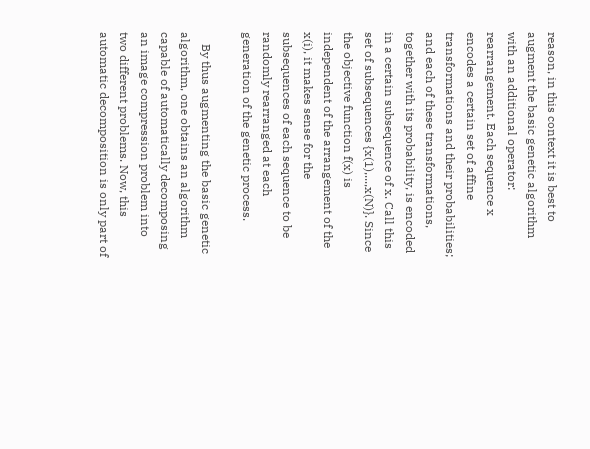reason, in this context it is best to augment the basic genetic algorithm with an additional operator: rearrangement. Each sequence x encodes a certain set of affine transformations and their probabilities; and each of these transformations, together with its probability, is encoded in a certain subsequence of x. Call this set of subsequences {x(1),...,x(N)}. Since the objective function f(x) is independent of the arrangement of the x(i), it makes sense for the subsequences of each sequence to be randomly rearranged at each generation of the genetic process.

    By thus augmenting the basic genetic algorithm, one obtains an algorithm capable of automatically decomposing an image compression problem into two different problems. Now, this automatic decomposition is only part of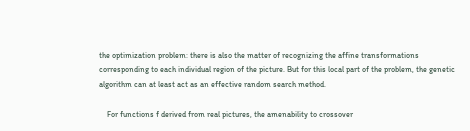the optimization problem: there is also the matter of recognizing the affine transformations corresponding to each individual region of the picture. But for this local part of the problem, the genetic algorithm can at least act as an effective random search method.

    For functions f derived from real pictures, the amenability to crossover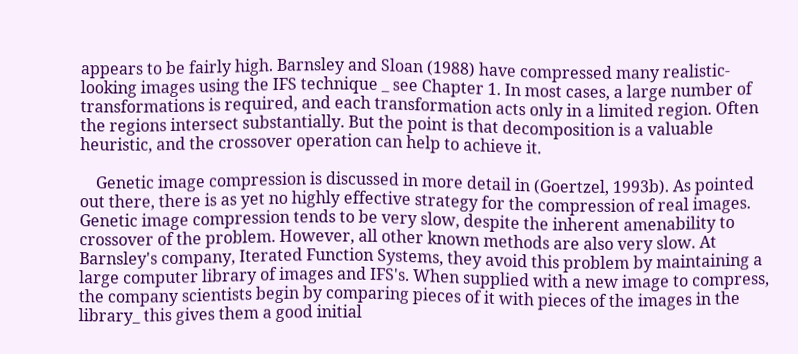appears to be fairly high. Barnsley and Sloan (1988) have compressed many realistic-looking images using the IFS technique _ see Chapter 1. In most cases, a large number of transformations is required, and each transformation acts only in a limited region. Often the regions intersect substantially. But the point is that decomposition is a valuable heuristic, and the crossover operation can help to achieve it.

    Genetic image compression is discussed in more detail in (Goertzel, 1993b). As pointed out there, there is as yet no highly effective strategy for the compression of real images. Genetic image compression tends to be very slow, despite the inherent amenability to crossover of the problem. However, all other known methods are also very slow. At Barnsley's company, Iterated Function Systems, they avoid this problem by maintaining a large computer library of images and IFS's. When supplied with a new image to compress, the company scientists begin by comparing pieces of it with pieces of the images in the library_ this gives them a good initial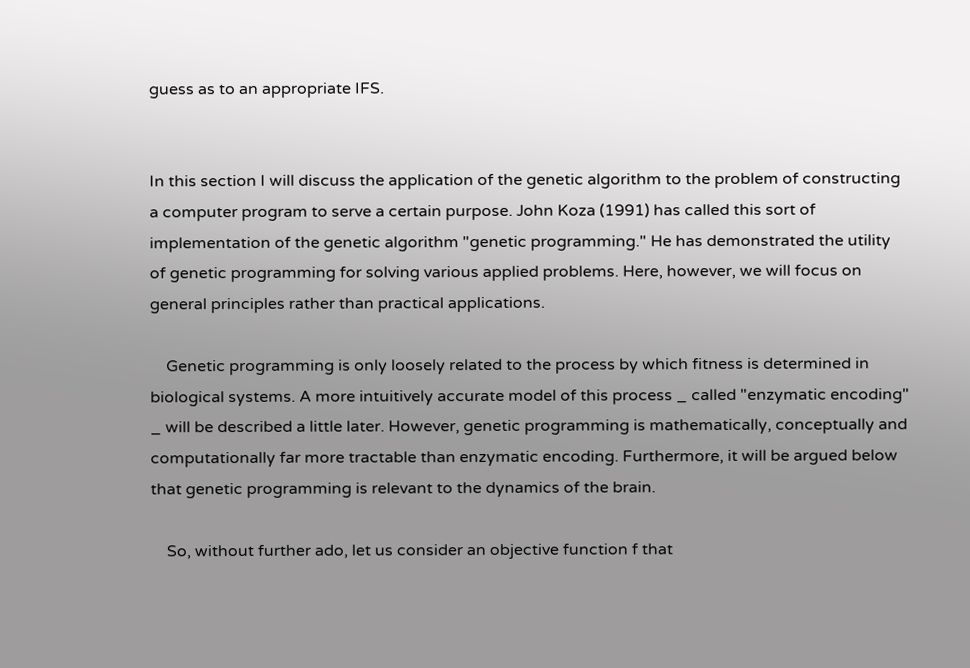guess as to an appropriate IFS.


In this section I will discuss the application of the genetic algorithm to the problem of constructing a computer program to serve a certain purpose. John Koza (1991) has called this sort of implementation of the genetic algorithm "genetic programming." He has demonstrated the utility of genetic programming for solving various applied problems. Here, however, we will focus on general principles rather than practical applications.

    Genetic programming is only loosely related to the process by which fitness is determined in biological systems. A more intuitively accurate model of this process _ called "enzymatic encoding" _ will be described a little later. However, genetic programming is mathematically, conceptually and computationally far more tractable than enzymatic encoding. Furthermore, it will be argued below that genetic programming is relevant to the dynamics of the brain.

    So, without further ado, let us consider an objective function f that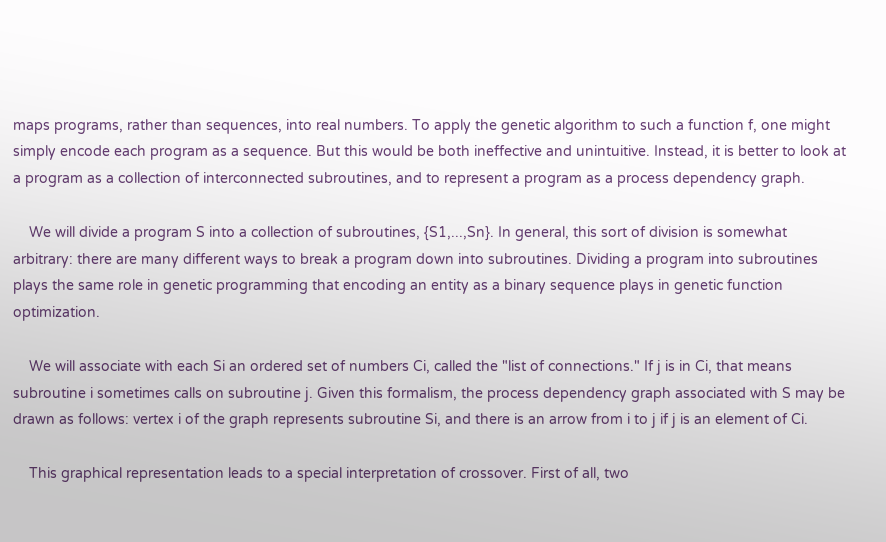maps programs, rather than sequences, into real numbers. To apply the genetic algorithm to such a function f, one might simply encode each program as a sequence. But this would be both ineffective and unintuitive. Instead, it is better to look at a program as a collection of interconnected subroutines, and to represent a program as a process dependency graph.

    We will divide a program S into a collection of subroutines, {S1,...,Sn}. In general, this sort of division is somewhat arbitrary: there are many different ways to break a program down into subroutines. Dividing a program into subroutines plays the same role in genetic programming that encoding an entity as a binary sequence plays in genetic function optimization.

    We will associate with each Si an ordered set of numbers Ci, called the "list of connections." If j is in Ci, that means subroutine i sometimes calls on subroutine j. Given this formalism, the process dependency graph associated with S may be drawn as follows: vertex i of the graph represents subroutine Si, and there is an arrow from i to j if j is an element of Ci.

    This graphical representation leads to a special interpretation of crossover. First of all, two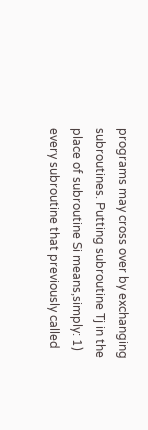programs may cross over by exchanging subroutines. Putting subroutine Tj in the place of subroutine Si means,simply: 1) every subroutine that previously called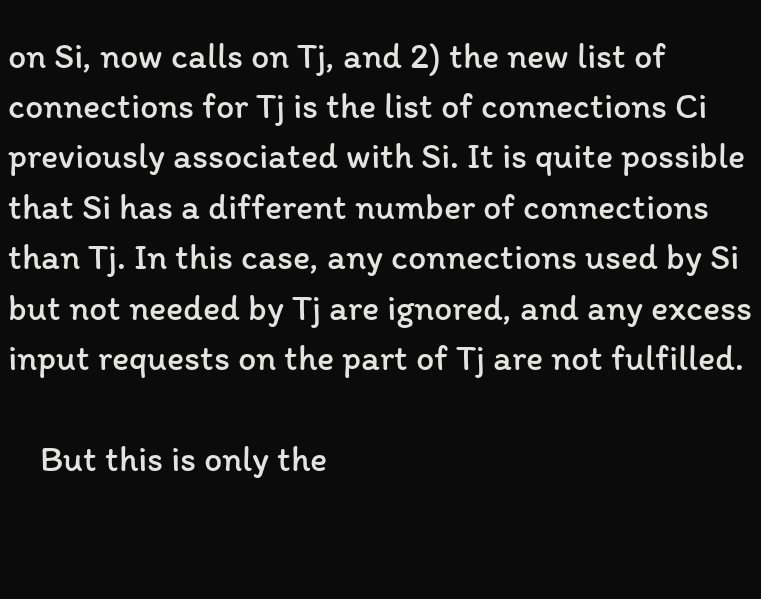on Si, now calls on Tj, and 2) the new list of connections for Tj is the list of connections Ci previously associated with Si. It is quite possible that Si has a different number of connections than Tj. In this case, any connections used by Si but not needed by Tj are ignored, and any excess input requests on the part of Tj are not fulfilled.

    But this is only the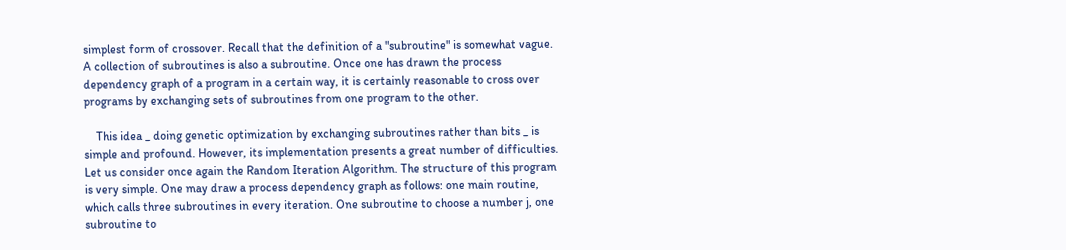simplest form of crossover. Recall that the definition of a "subroutine" is somewhat vague. A collection of subroutines is also a subroutine. Once one has drawn the process dependency graph of a program in a certain way, it is certainly reasonable to cross over programs by exchanging sets of subroutines from one program to the other.

    This idea _ doing genetic optimization by exchanging subroutines rather than bits _ is simple and profound. However, its implementation presents a great number of difficulties. Let us consider once again the Random Iteration Algorithm. The structure of this program is very simple. One may draw a process dependency graph as follows: one main routine, which calls three subroutines in every iteration. One subroutine to choose a number j, one subroutine to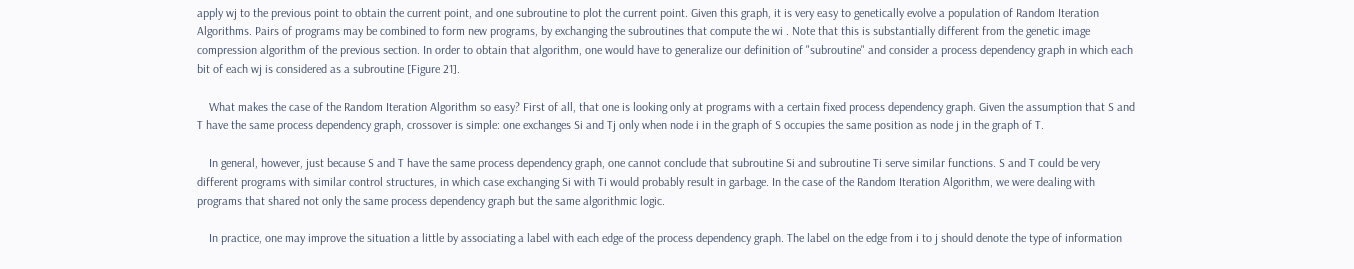apply wj to the previous point to obtain the current point, and one subroutine to plot the current point. Given this graph, it is very easy to genetically evolve a population of Random Iteration Algorithms. Pairs of programs may be combined to form new programs, by exchanging the subroutines that compute the wi . Note that this is substantially different from the genetic image compression algorithm of the previous section. In order to obtain that algorithm, one would have to generalize our definition of "subroutine" and consider a process dependency graph in which each bit of each wj is considered as a subroutine [Figure 21].

    What makes the case of the Random Iteration Algorithm so easy? First of all, that one is looking only at programs with a certain fixed process dependency graph. Given the assumption that S and T have the same process dependency graph, crossover is simple: one exchanges Si and Tj only when node i in the graph of S occupies the same position as node j in the graph of T.

    In general, however, just because S and T have the same process dependency graph, one cannot conclude that subroutine Si and subroutine Ti serve similar functions. S and T could be very different programs with similar control structures, in which case exchanging Si with Ti would probably result in garbage. In the case of the Random Iteration Algorithm, we were dealing with programs that shared not only the same process dependency graph but the same algorithmic logic.

    In practice, one may improve the situation a little by associating a label with each edge of the process dependency graph. The label on the edge from i to j should denote the type of information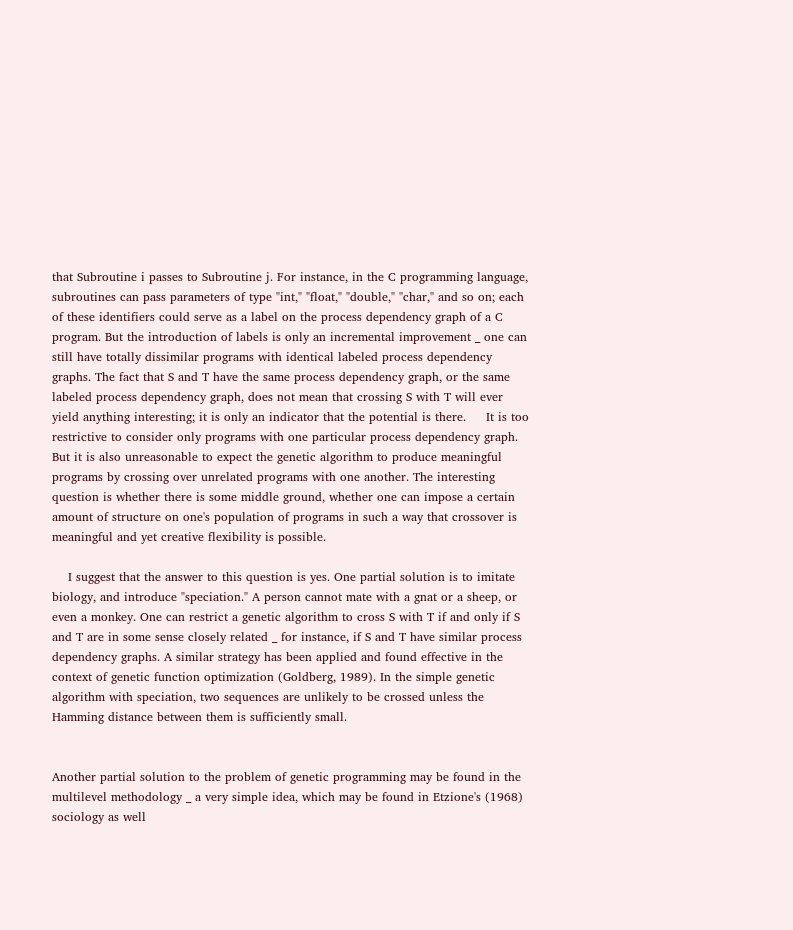that Subroutine i passes to Subroutine j. For instance, in the C programming language, subroutines can pass parameters of type "int," "float," "double," "char," and so on; each of these identifiers could serve as a label on the process dependency graph of a C program. But the introduction of labels is only an incremental improvement _ one can still have totally dissimilar programs with identical labeled process dependency graphs. The fact that S and T have the same process dependency graph, or the same labeled process dependency graph, does not mean that crossing S with T will ever yield anything interesting; it is only an indicator that the potential is there.     It is too restrictive to consider only programs with one particular process dependency graph. But it is also unreasonable to expect the genetic algorithm to produce meaningful programs by crossing over unrelated programs with one another. The interesting question is whether there is some middle ground, whether one can impose a certain amount of structure on one's population of programs in such a way that crossover is meaningful and yet creative flexibility is possible.

    I suggest that the answer to this question is yes. One partial solution is to imitate biology, and introduce "speciation." A person cannot mate with a gnat or a sheep, or even a monkey. One can restrict a genetic algorithm to cross S with T if and only if S and T are in some sense closely related _ for instance, if S and T have similar process dependency graphs. A similar strategy has been applied and found effective in the context of genetic function optimization (Goldberg, 1989). In the simple genetic algorithm with speciation, two sequences are unlikely to be crossed unless the Hamming distance between them is sufficiently small.


Another partial solution to the problem of genetic programming may be found in the multilevel methodology _ a very simple idea, which may be found in Etzione's (1968) sociology as well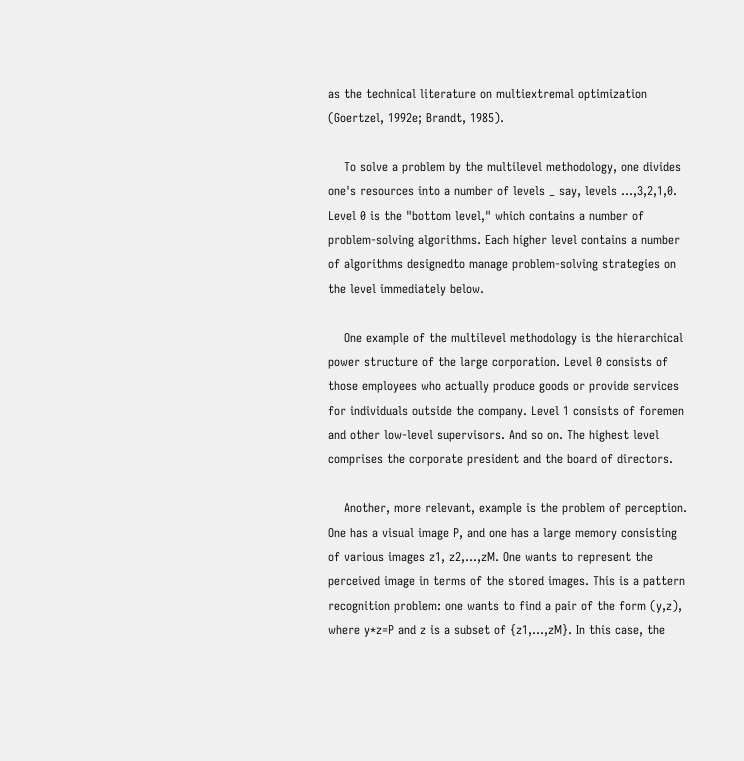as the technical literature on multiextremal optimization (Goertzel, 1992e; Brandt, 1985).

    To solve a problem by the multilevel methodology, one divides one's resources into a number of levels _ say, levels ...,3,2,1,0. Level 0 is the "bottom level," which contains a number of problem-solving algorithms. Each higher level contains a number of algorithms designedto manage problem-solving strategies on the level immediately below.

    One example of the multilevel methodology is the hierarchical power structure of the large corporation. Level 0 consists of those employees who actually produce goods or provide services for individuals outside the company. Level 1 consists of foremen and other low-level supervisors. And so on. The highest level comprises the corporate president and the board of directors.

    Another, more relevant, example is the problem of perception. One has a visual image P, and one has a large memory consisting of various images z1, z2,...,zM. One wants to represent the perceived image in terms of the stored images. This is a pattern recognition problem: one wants to find a pair of the form (y,z), where y*z=P and z is a subset of {z1,...,zM}. In this case, the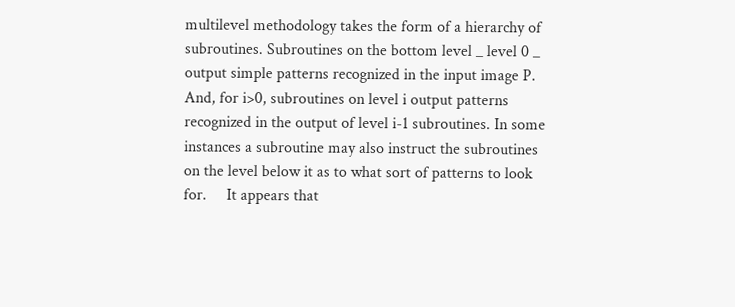multilevel methodology takes the form of a hierarchy of subroutines. Subroutines on the bottom level _ level 0 _ output simple patterns recognized in the input image P. And, for i>0, subroutines on level i output patterns recognized in the output of level i-1 subroutines. In some instances a subroutine may also instruct the subroutines on the level below it as to what sort of patterns to look for.     It appears that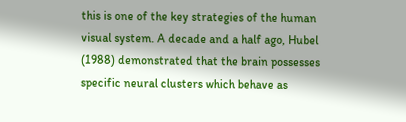this is one of the key strategies of the human visual system. A decade and a half ago, Hubel (1988) demonstrated that the brain possesses specific neural clusters which behave as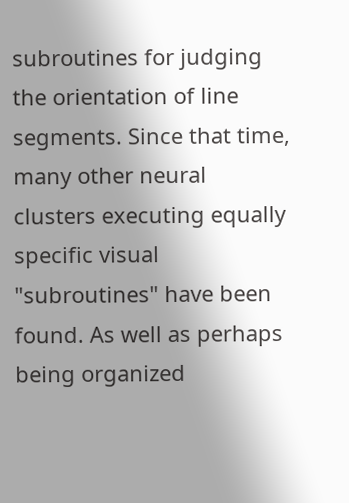subroutines for judging the orientation of line segments. Since that time, many other neural clusters executing equally specific visual "subroutines" have been found. As well as perhaps being organized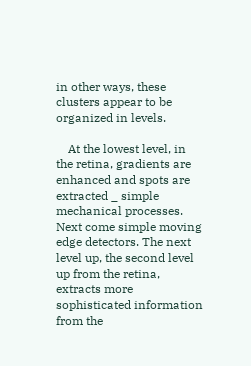in other ways, these clusters appear to be organized in levels.

    At the lowest level, in the retina, gradients are enhanced and spots are extracted _ simple mechanical processes. Next come simple moving edge detectors. The next level up, the second level up from the retina, extracts more sophisticated information from the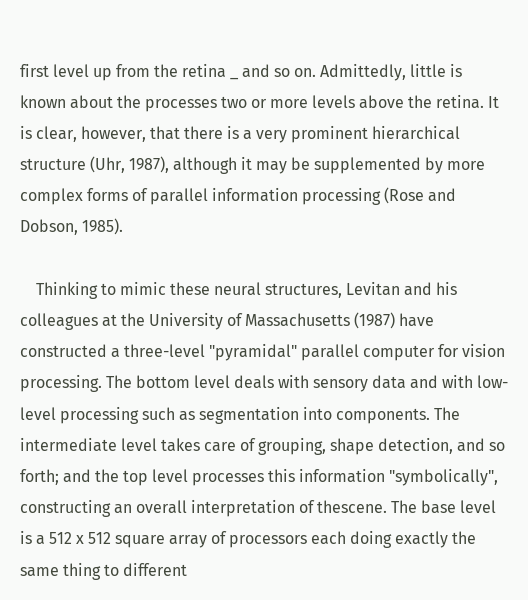first level up from the retina _ and so on. Admittedly, little is known about the processes two or more levels above the retina. It is clear, however, that there is a very prominent hierarchical structure (Uhr, 1987), although it may be supplemented by more complex forms of parallel information processing (Rose and Dobson, 1985).

    Thinking to mimic these neural structures, Levitan and his colleagues at the University of Massachusetts (1987) have constructed a three-level "pyramidal" parallel computer for vision processing. The bottom level deals with sensory data and with low-level processing such as segmentation into components. The intermediate level takes care of grouping, shape detection, and so forth; and the top level processes this information "symbolically", constructing an overall interpretation of thescene. The base level is a 512 x 512 square array of processors each doing exactly the same thing to different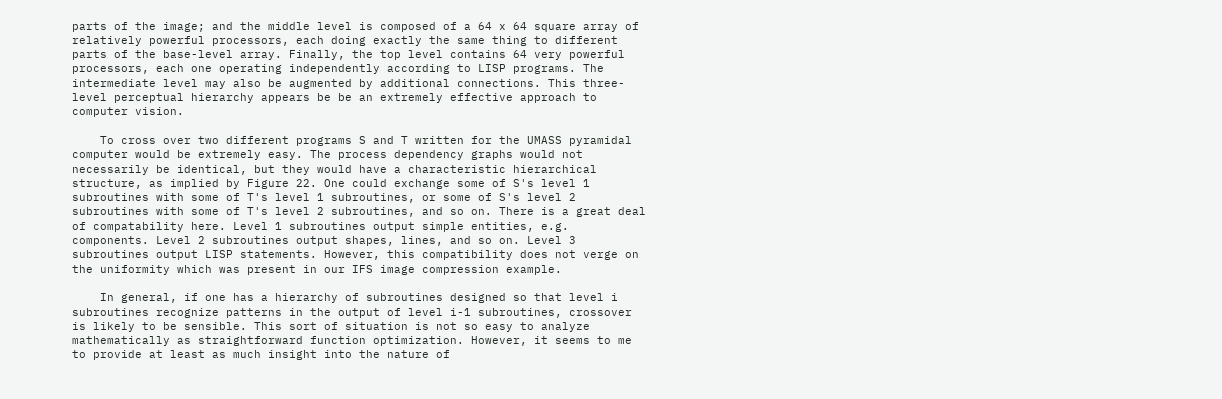parts of the image; and the middle level is composed of a 64 x 64 square array of relatively powerful processors, each doing exactly the same thing to different parts of the base-level array. Finally, the top level contains 64 very powerful processors, each one operating independently according to LISP programs. The intermediate level may also be augmented by additional connections. This three-level perceptual hierarchy appears be be an extremely effective approach to computer vision.

    To cross over two different programs S and T written for the UMASS pyramidal computer would be extremely easy. The process dependency graphs would not necessarily be identical, but they would have a characteristic hierarchical structure, as implied by Figure 22. One could exchange some of S's level 1 subroutines with some of T's level 1 subroutines, or some of S's level 2 subroutines with some of T's level 2 subroutines, and so on. There is a great deal of compatability here. Level 1 subroutines output simple entities, e.g. components. Level 2 subroutines output shapes, lines, and so on. Level 3 subroutines output LISP statements. However, this compatibility does not verge on the uniformity which was present in our IFS image compression example.

    In general, if one has a hierarchy of subroutines designed so that level i subroutines recognize patterns in the output of level i-1 subroutines, crossover is likely to be sensible. This sort of situation is not so easy to analyze mathematically as straightforward function optimization. However, it seems to me to provide at least as much insight into the nature of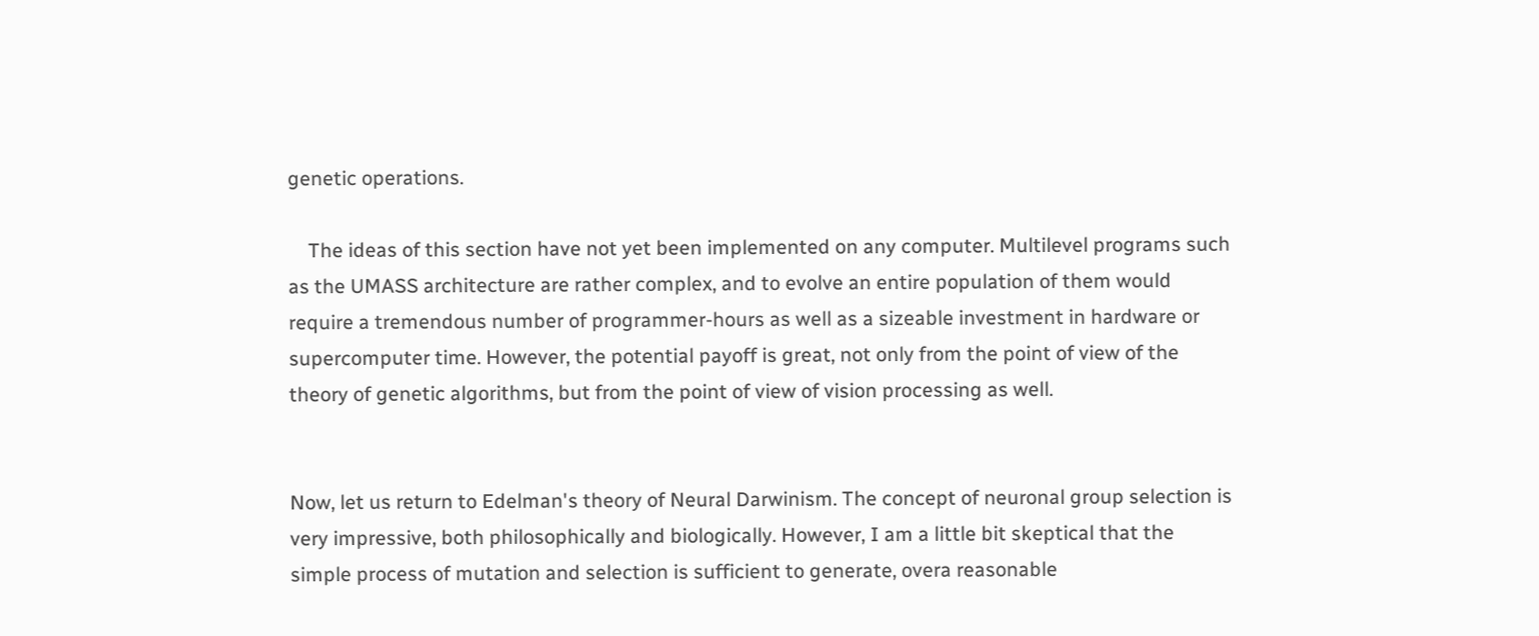genetic operations.

    The ideas of this section have not yet been implemented on any computer. Multilevel programs such as the UMASS architecture are rather complex, and to evolve an entire population of them would require a tremendous number of programmer-hours as well as a sizeable investment in hardware or supercomputer time. However, the potential payoff is great, not only from the point of view of the theory of genetic algorithms, but from the point of view of vision processing as well.


Now, let us return to Edelman's theory of Neural Darwinism. The concept of neuronal group selection is very impressive, both philosophically and biologically. However, I am a little bit skeptical that the simple process of mutation and selection is sufficient to generate, overa reasonable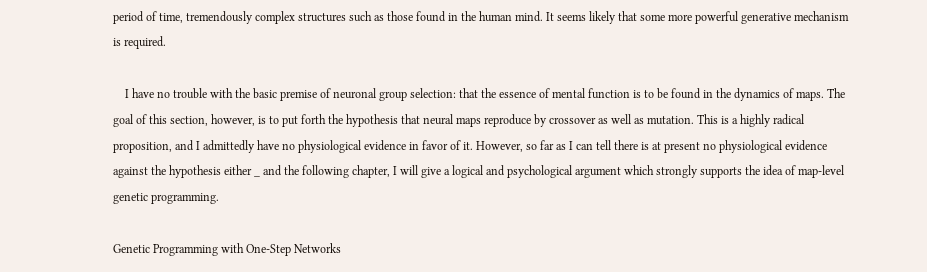period of time, tremendously complex structures such as those found in the human mind. It seems likely that some more powerful generative mechanism is required.

    I have no trouble with the basic premise of neuronal group selection: that the essence of mental function is to be found in the dynamics of maps. The goal of this section, however, is to put forth the hypothesis that neural maps reproduce by crossover as well as mutation. This is a highly radical proposition, and I admittedly have no physiological evidence in favor of it. However, so far as I can tell there is at present no physiological evidence against the hypothesis either _ and the following chapter, I will give a logical and psychological argument which strongly supports the idea of map-level genetic programming.

Genetic Programming with One-Step Networks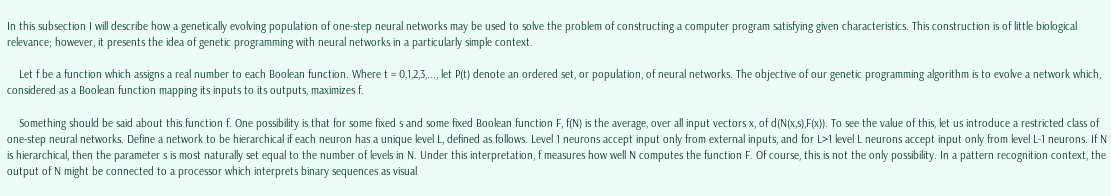In this subsection I will describe how a genetically evolving population of one-step neural networks may be used to solve the problem of constructing a computer program satisfying given characteristics. This construction is of little biological relevance; however, it presents the idea of genetic programming with neural networks in a particularly simple context.

    Let f be a function which assigns a real number to each Boolean function. Where t = 0,1,2,3,..., let P(t) denote an ordered set, or population, of neural networks. The objective of our genetic programming algorithm is to evolve a network which, considered as a Boolean function mapping its inputs to its outputs, maximizes f.

    Something should be said about this function f. One possibility is that for some fixed s and some fixed Boolean function F, f(N) is the average, over all input vectors x, of d(N(x,s),F(x)). To see the value of this, let us introduce a restricted class of one-step neural networks. Define a network to be hierarchical if each neuron has a unique level L, defined as follows. Level 1 neurons accept input only from external inputs, and for L>1 level L neurons accept input only from level L-1 neurons. If N is hierarchical, then the parameter s is most naturally set equal to the number of levels in N. Under this interpretation, f measures how well N computes the function F. Of course, this is not the only possibility. In a pattern recognition context, the output of N might be connected to a processor which interprets binary sequences as visual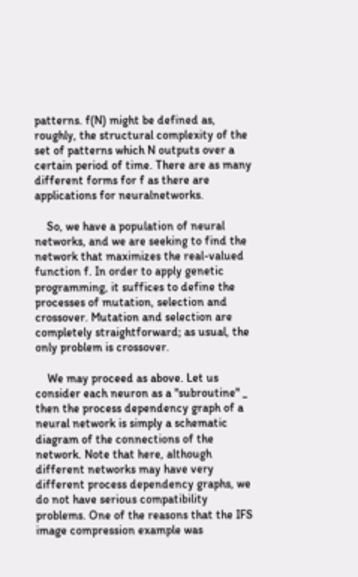patterns. f(N) might be defined as, roughly, the structural complexity of the set of patterns which N outputs over a certain period of time. There are as many different forms for f as there are applications for neuralnetworks.

    So, we have a population of neural networks, and we are seeking to find the network that maximizes the real-valued function f. In order to apply genetic programming, it suffices to define the processes of mutation, selection and crossover. Mutation and selection are completely straightforward; as usual, the only problem is crossover.

    We may proceed as above. Let us consider each neuron as a "subroutine" _ then the process dependency graph of a neural network is simply a schematic diagram of the connections of the network. Note that here, although different networks may have very different process dependency graphs, we do not have serious compatibility problems. One of the reasons that the IFS image compression example was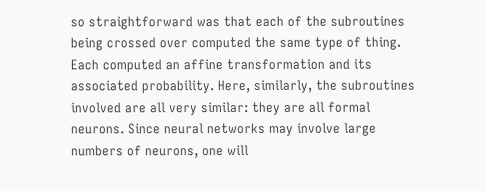so straightforward was that each of the subroutines being crossed over computed the same type of thing. Each computed an affine transformation and its associated probability. Here, similarly, the subroutines involved are all very similar: they are all formal neurons. Since neural networks may involve large numbers of neurons, one will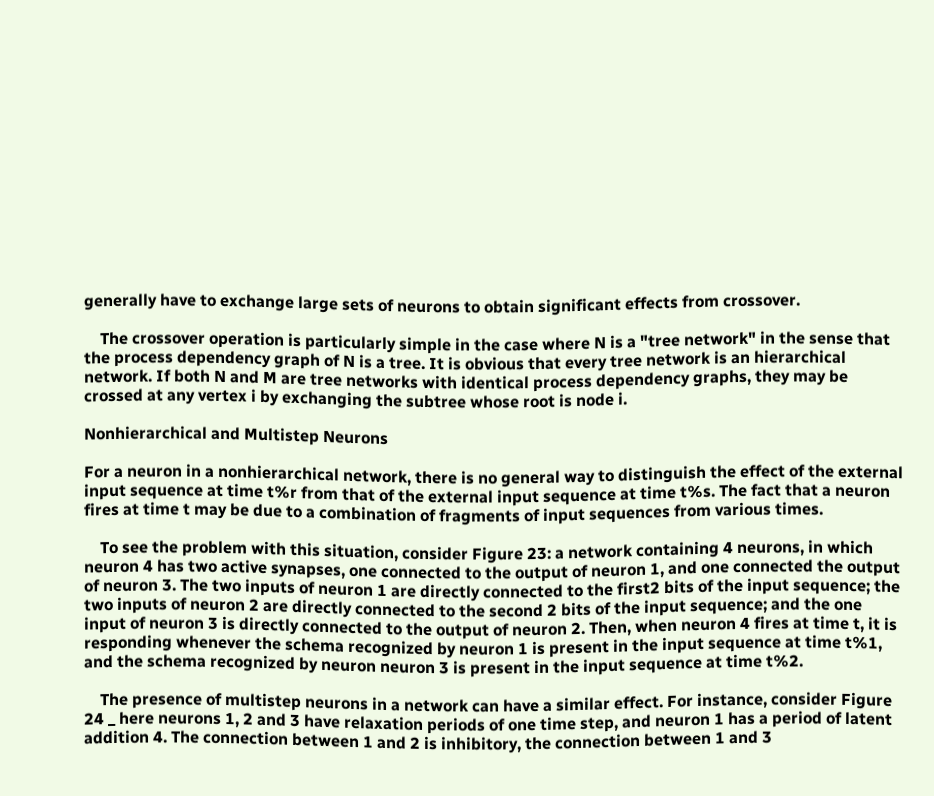generally have to exchange large sets of neurons to obtain significant effects from crossover.

    The crossover operation is particularly simple in the case where N is a "tree network" in the sense that the process dependency graph of N is a tree. It is obvious that every tree network is an hierarchical network. If both N and M are tree networks with identical process dependency graphs, they may be crossed at any vertex i by exchanging the subtree whose root is node i.

Nonhierarchical and Multistep Neurons

For a neuron in a nonhierarchical network, there is no general way to distinguish the effect of the external input sequence at time t%r from that of the external input sequence at time t%s. The fact that a neuron fires at time t may be due to a combination of fragments of input sequences from various times.

    To see the problem with this situation, consider Figure 23: a network containing 4 neurons, in which neuron 4 has two active synapses, one connected to the output of neuron 1, and one connected the output of neuron 3. The two inputs of neuron 1 are directly connected to the first2 bits of the input sequence; the two inputs of neuron 2 are directly connected to the second 2 bits of the input sequence; and the one input of neuron 3 is directly connected to the output of neuron 2. Then, when neuron 4 fires at time t, it is responding whenever the schema recognized by neuron 1 is present in the input sequence at time t%1, and the schema recognized by neuron neuron 3 is present in the input sequence at time t%2.

    The presence of multistep neurons in a network can have a similar effect. For instance, consider Figure 24 _ here neurons 1, 2 and 3 have relaxation periods of one time step, and neuron 1 has a period of latent addition 4. The connection between 1 and 2 is inhibitory, the connection between 1 and 3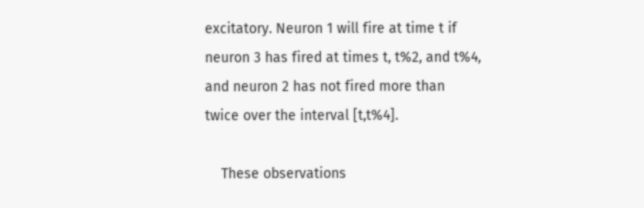excitatory. Neuron 1 will fire at time t if neuron 3 has fired at times t, t%2, and t%4, and neuron 2 has not fired more than twice over the interval [t,t%4].

    These observations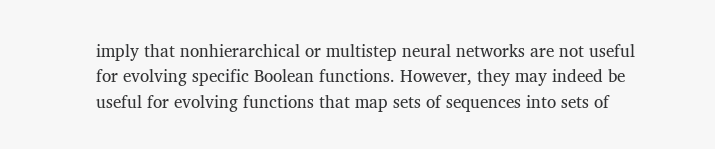imply that nonhierarchical or multistep neural networks are not useful for evolving specific Boolean functions. However, they may indeed be useful for evolving functions that map sets of sequences into sets of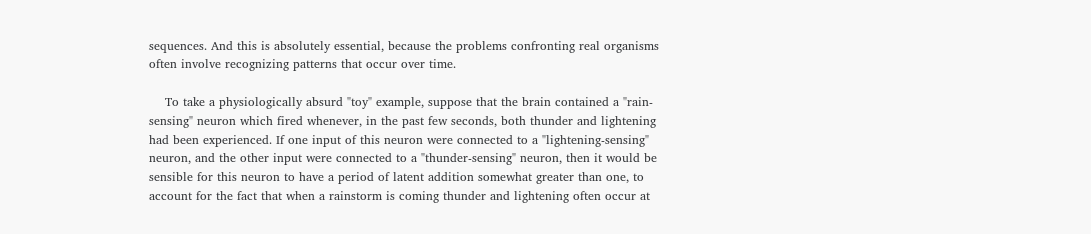sequences. And this is absolutely essential, because the problems confronting real organisms often involve recognizing patterns that occur over time.

    To take a physiologically absurd "toy" example, suppose that the brain contained a "rain-sensing" neuron which fired whenever, in the past few seconds, both thunder and lightening had been experienced. If one input of this neuron were connected to a "lightening-sensing" neuron, and the other input were connected to a "thunder-sensing" neuron, then it would be sensible for this neuron to have a period of latent addition somewhat greater than one, to account for the fact that when a rainstorm is coming thunder and lightening often occur at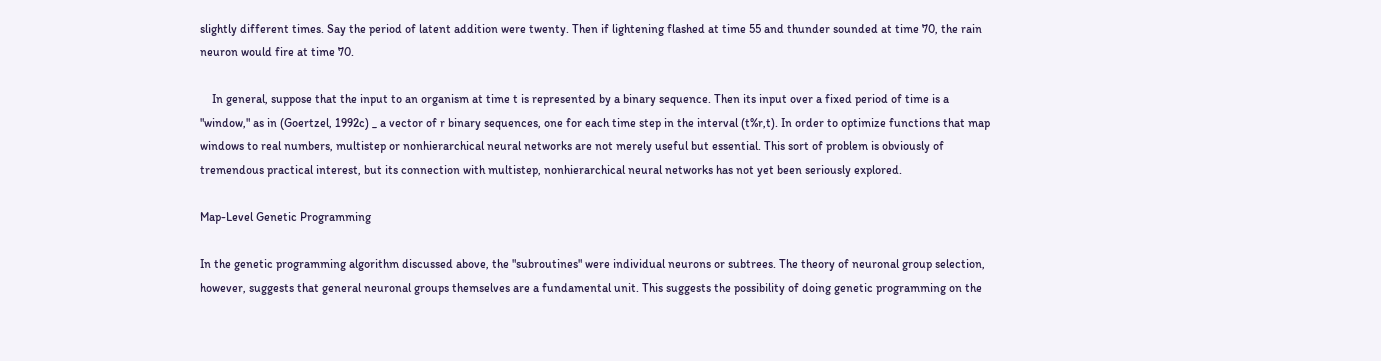slightly different times. Say the period of latent addition were twenty. Then if lightening flashed at time 55 and thunder sounded at time 70, the rain neuron would fire at time 70.

    In general, suppose that the input to an organism at time t is represented by a binary sequence. Then its input over a fixed period of time is a "window," as in (Goertzel, 1992c) _ a vector of r binary sequences, one for each time step in the interval (t%r,t). In order to optimize functions that map windows to real numbers, multistep or nonhierarchical neural networks are not merely useful but essential. This sort of problem is obviously of tremendous practical interest, but its connection with multistep, nonhierarchical neural networks has not yet been seriously explored.

Map-Level Genetic Programming

In the genetic programming algorithm discussed above, the "subroutines" were individual neurons or subtrees. The theory of neuronal group selection, however, suggests that general neuronal groups themselves are a fundamental unit. This suggests the possibility of doing genetic programming on the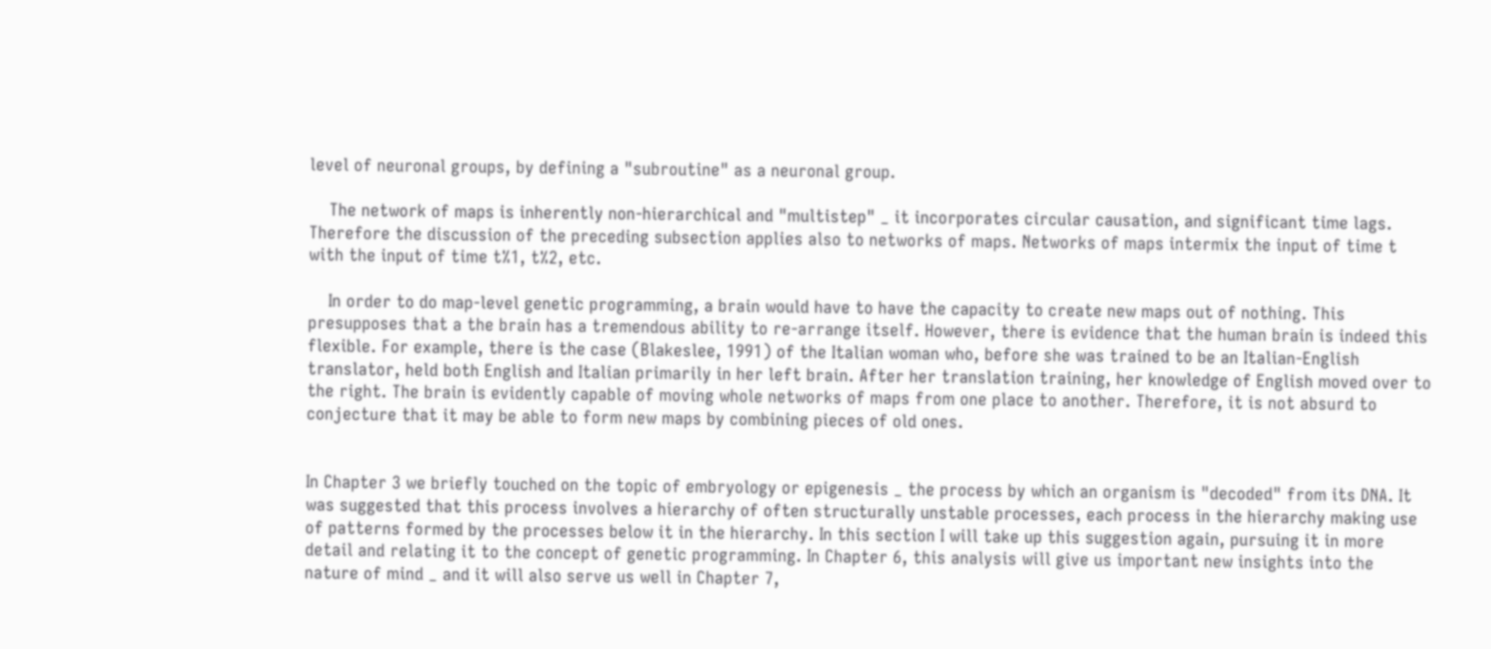level of neuronal groups, by defining a "subroutine" as a neuronal group.

    The network of maps is inherently non-hierarchical and "multistep" _ it incorporates circular causation, and significant time lags. Therefore the discussion of the preceding subsection applies also to networks of maps. Networks of maps intermix the input of time t with the input of time t%1, t%2, etc.

    In order to do map-level genetic programming, a brain would have to have the capacity to create new maps out of nothing. This presupposes that a the brain has a tremendous ability to re-arrange itself. However, there is evidence that the human brain is indeed this flexible. For example, there is the case (Blakeslee, 1991) of the Italian woman who, before she was trained to be an Italian-English translator, held both English and Italian primarily in her left brain. After her translation training, her knowledge of English moved over to the right. The brain is evidently capable of moving whole networks of maps from one place to another. Therefore, it is not absurd to conjecture that it may be able to form new maps by combining pieces of old ones.


In Chapter 3 we briefly touched on the topic of embryology or epigenesis _ the process by which an organism is "decoded" from its DNA. It was suggested that this process involves a hierarchy of often structurally unstable processes, each process in the hierarchy making use of patterns formed by the processes below it in the hierarchy. In this section I will take up this suggestion again, pursuing it in more detail and relating it to the concept of genetic programming. In Chapter 6, this analysis will give us important new insights into the nature of mind _ and it will also serve us well in Chapter 7,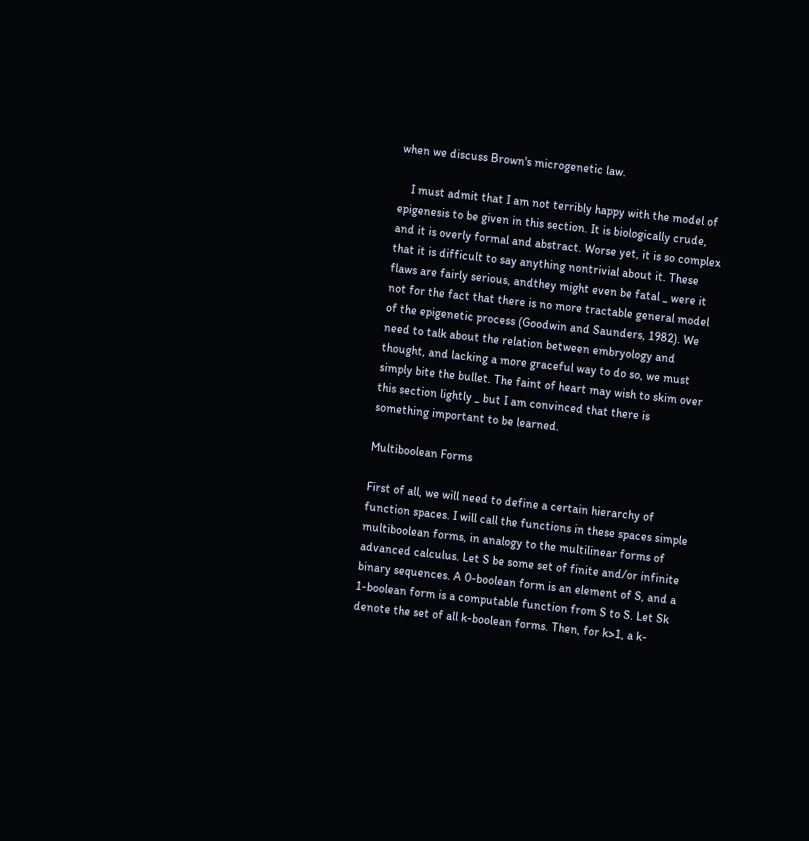when we discuss Brown's microgenetic law.

    I must admit that I am not terribly happy with the model of epigenesis to be given in this section. It is biologically crude, and it is overly formal and abstract. Worse yet, it is so complex that it is difficult to say anything nontrivial about it. These flaws are fairly serious, andthey might even be fatal _ were it not for the fact that there is no more tractable general model of the epigenetic process (Goodwin and Saunders, 1982). We need to talk about the relation between embryology and thought, and lacking a more graceful way to do so, we must simply bite the bullet. The faint of heart may wish to skim over this section lightly _ but I am convinced that there is something important to be learned.

Multiboolean Forms

First of all, we will need to define a certain hierarchy of function spaces. I will call the functions in these spaces simple multiboolean forms, in analogy to the multilinear forms of advanced calculus. Let S be some set of finite and/or infinite binary sequences. A 0-boolean form is an element of S, and a 1-boolean form is a computable function from S to S. Let Sk denote the set of all k-boolean forms. Then, for k>1, a k-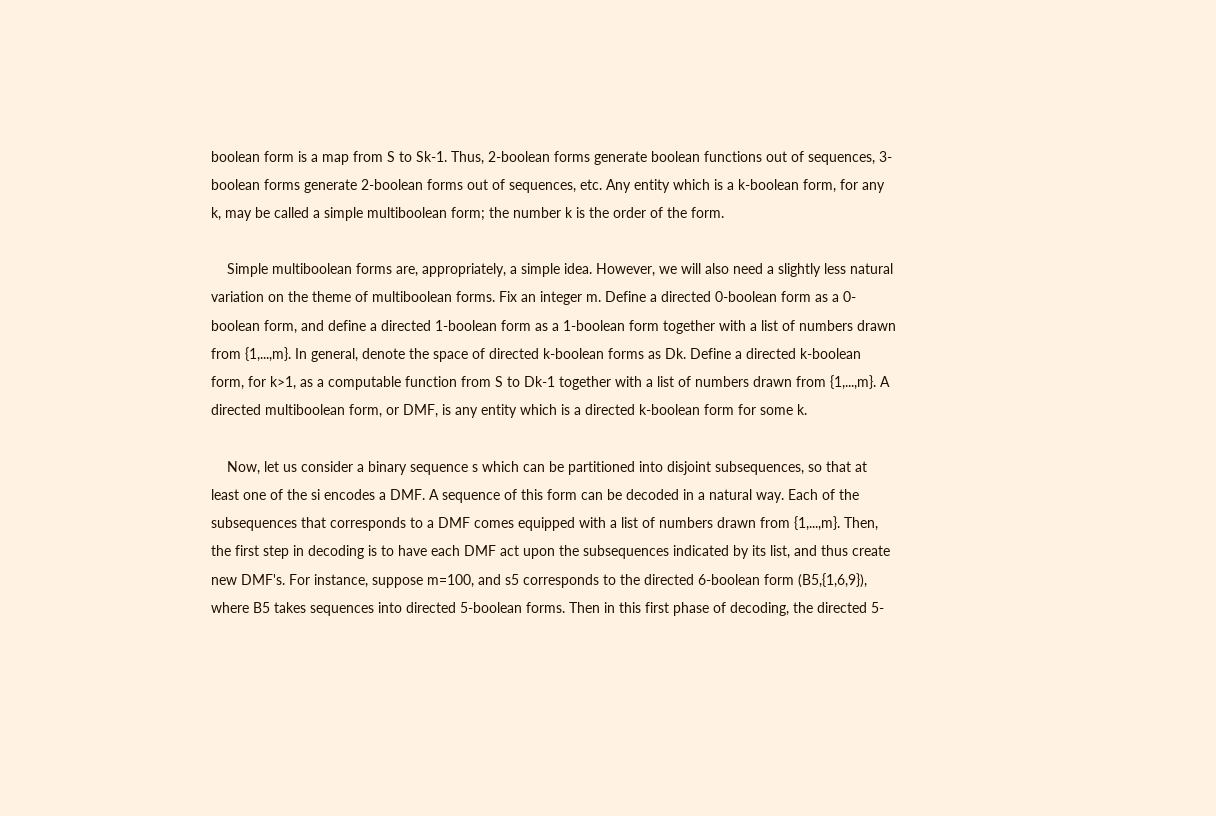boolean form is a map from S to Sk-1. Thus, 2-boolean forms generate boolean functions out of sequences, 3-boolean forms generate 2-boolean forms out of sequences, etc. Any entity which is a k-boolean form, for any k, may be called a simple multiboolean form; the number k is the order of the form.

    Simple multiboolean forms are, appropriately, a simple idea. However, we will also need a slightly less natural variation on the theme of multiboolean forms. Fix an integer m. Define a directed 0-boolean form as a 0-boolean form, and define a directed 1-boolean form as a 1-boolean form together with a list of numbers drawn from {1,...,m}. In general, denote the space of directed k-boolean forms as Dk. Define a directed k-boolean form, for k>1, as a computable function from S to Dk-1 together with a list of numbers drawn from {1,...,m}. A directed multiboolean form, or DMF, is any entity which is a directed k-boolean form for some k.

    Now, let us consider a binary sequence s which can be partitioned into disjoint subsequences, so that at least one of the si encodes a DMF. A sequence of this form can be decoded in a natural way. Each of the subsequences that corresponds to a DMF comes equipped with a list of numbers drawn from {1,...,m}. Then, the first step in decoding is to have each DMF act upon the subsequences indicated by its list, and thus create new DMF's. For instance, suppose m=100, and s5 corresponds to the directed 6-boolean form (B5,{1,6,9}), where B5 takes sequences into directed 5-boolean forms. Then in this first phase of decoding, the directed 5-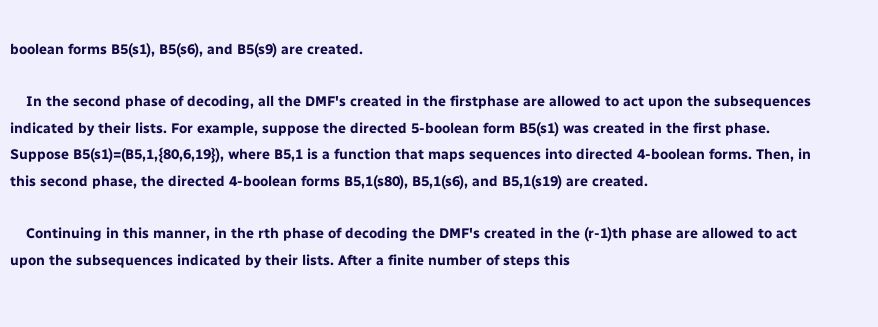boolean forms B5(s1), B5(s6), and B5(s9) are created.

    In the second phase of decoding, all the DMF's created in the firstphase are allowed to act upon the subsequences indicated by their lists. For example, suppose the directed 5-boolean form B5(s1) was created in the first phase. Suppose B5(s1)=(B5,1,{80,6,19}), where B5,1 is a function that maps sequences into directed 4-boolean forms. Then, in this second phase, the directed 4-boolean forms B5,1(s80), B5,1(s6), and B5,1(s19) are created.

    Continuing in this manner, in the rth phase of decoding the DMF's created in the (r-1)th phase are allowed to act upon the subsequences indicated by their lists. After a finite number of steps this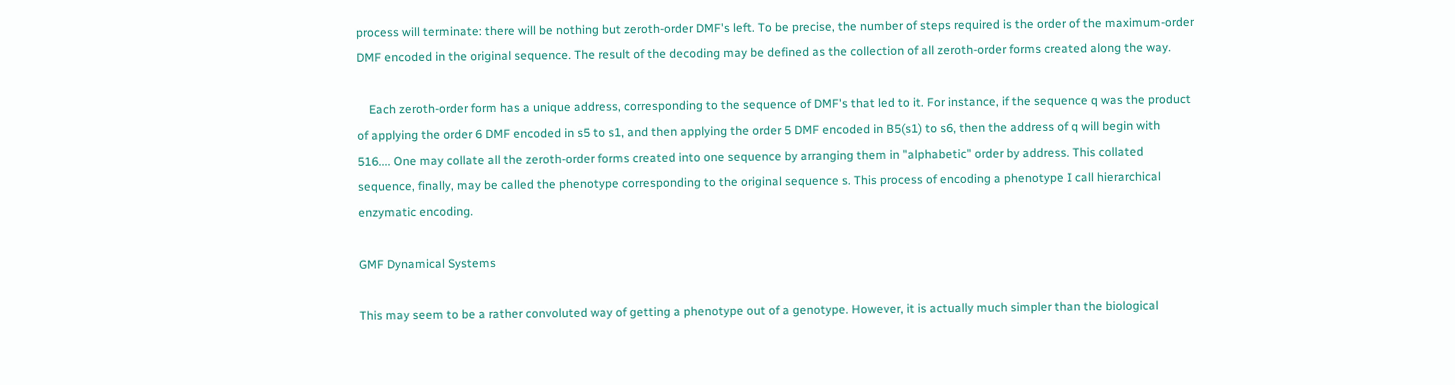process will terminate: there will be nothing but zeroth-order DMF's left. To be precise, the number of steps required is the order of the maximum-order DMF encoded in the original sequence. The result of the decoding may be defined as the collection of all zeroth-order forms created along the way.

    Each zeroth-order form has a unique address, corresponding to the sequence of DMF's that led to it. For instance, if the sequence q was the product of applying the order 6 DMF encoded in s5 to s1, and then applying the order 5 DMF encoded in B5(s1) to s6, then the address of q will begin with 516.... One may collate all the zeroth-order forms created into one sequence by arranging them in "alphabetic" order by address. This collated sequence, finally, may be called the phenotype corresponding to the original sequence s. This process of encoding a phenotype I call hierarchical enzymatic encoding.

GMF Dynamical Systems

This may seem to be a rather convoluted way of getting a phenotype out of a genotype. However, it is actually much simpler than the biological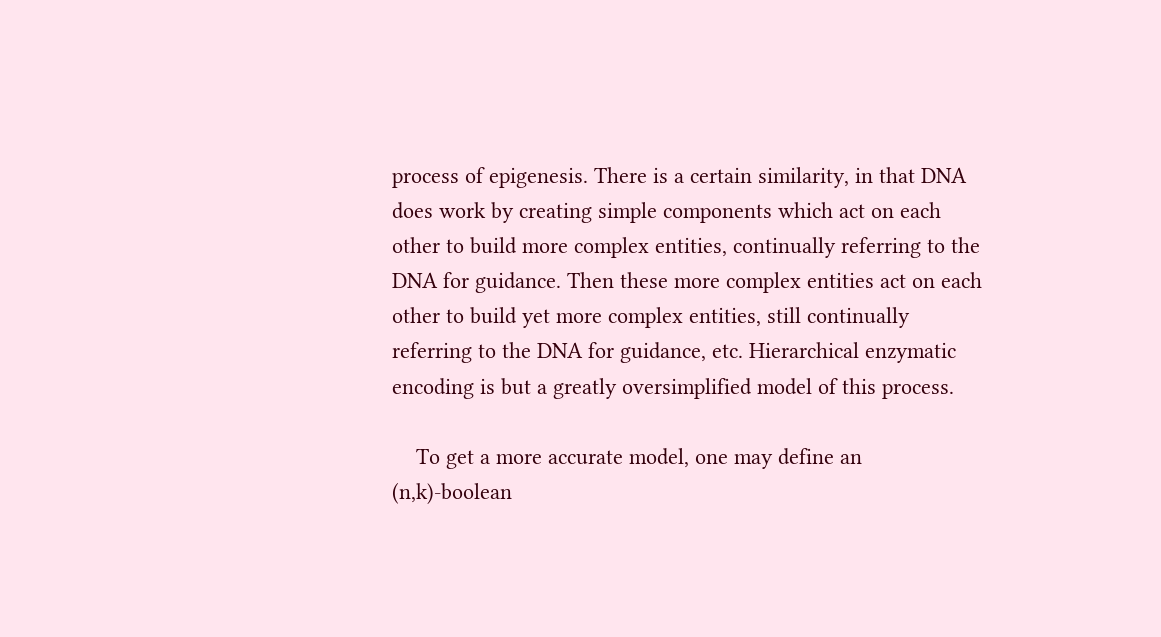process of epigenesis. There is a certain similarity, in that DNA does work by creating simple components which act on each other to build more complex entities, continually referring to the DNA for guidance. Then these more complex entities act on each other to build yet more complex entities, still continually referring to the DNA for guidance, etc. Hierarchical enzymatic encoding is but a greatly oversimplified model of this process.

    To get a more accurate model, one may define an (n,k)-boolean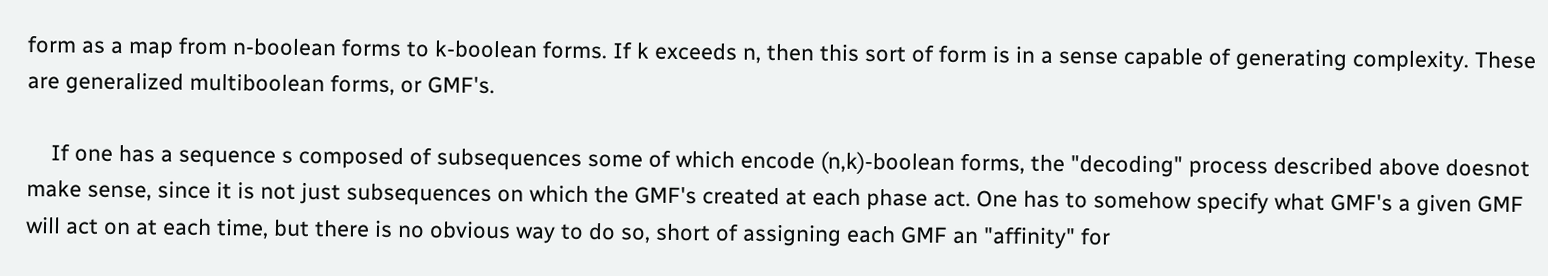form as a map from n-boolean forms to k-boolean forms. If k exceeds n, then this sort of form is in a sense capable of generating complexity. These are generalized multiboolean forms, or GMF's.

    If one has a sequence s composed of subsequences some of which encode (n,k)-boolean forms, the "decoding" process described above doesnot make sense, since it is not just subsequences on which the GMF's created at each phase act. One has to somehow specify what GMF's a given GMF will act on at each time, but there is no obvious way to do so, short of assigning each GMF an "affinity" for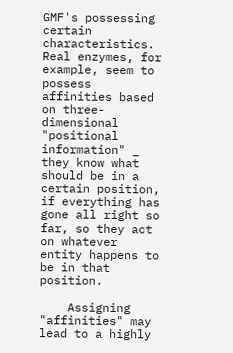GMF's possessing certain characteristics. Real enzymes, for example, seem to possess affinities based on three-dimensional "positional information" _ they know what should be in a certain position, if everything has gone all right so far, so they act on whatever entity happens to be in that position.

    Assigning "affinities" may lead to a highly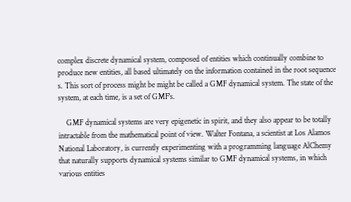complex discrete dynamical system, composed of entities which continually combine to produce new entities, all based ultimately on the information contained in the root sequence s. This sort of process might be might be called a GMF dynamical system. The state of the system, at each time, is a set of GMF's.

    GMF dynamical systems are very epigenetic in spirit, and they also appear to be totally intractable from the mathematical point of view. Walter Fontana, a scientist at Los Alamos National Laboratory, is currently experimenting with a programming language AlChemy that naturally supports dynamical systems similar to GMF dynamical systems, in which various entities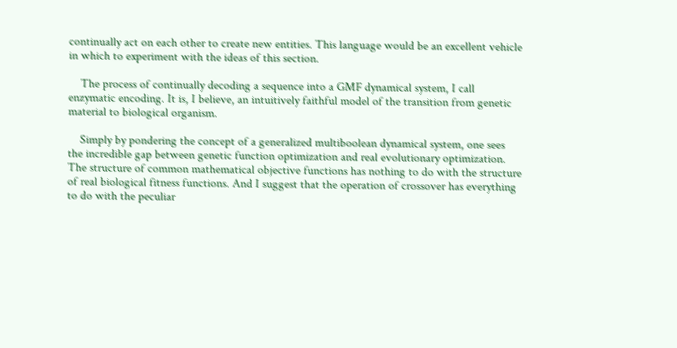continually act on each other to create new entities. This language would be an excellent vehicle in which to experiment with the ideas of this section.

    The process of continually decoding a sequence into a GMF dynamical system, I call enzymatic encoding. It is, I believe, an intuitively faithful model of the transition from genetic material to biological organism.

    Simply by pondering the concept of a generalized multiboolean dynamical system, one sees the incredible gap between genetic function optimization and real evolutionary optimization. The structure of common mathematical objective functions has nothing to do with the structure of real biological fitness functions. And I suggest that the operation of crossover has everything to do with the peculiar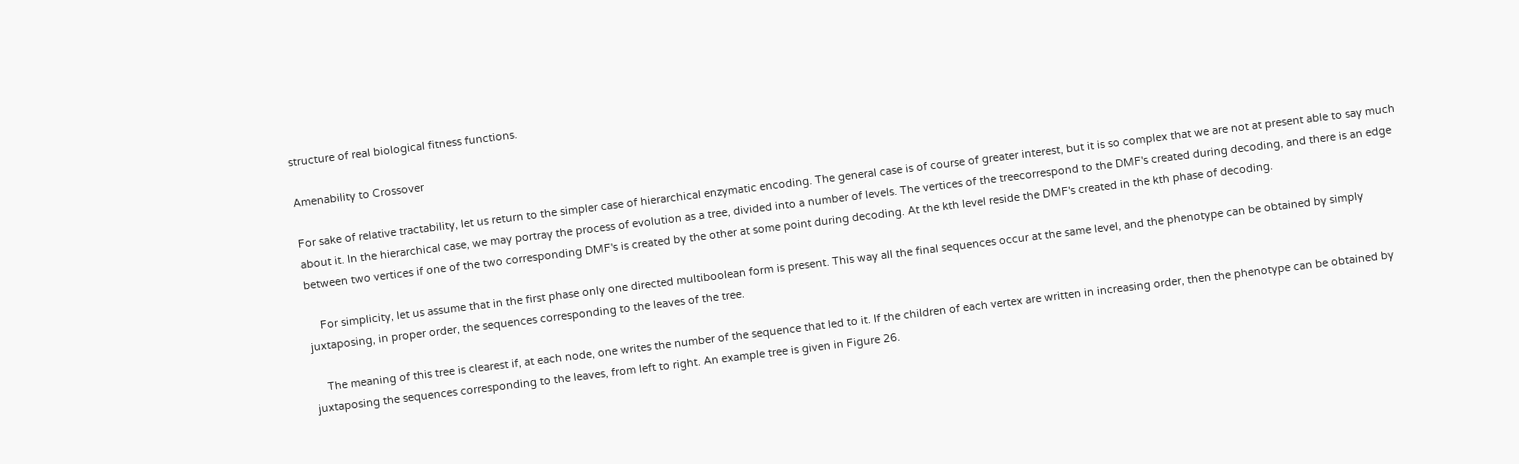structure of real biological fitness functions.

Amenability to Crossover

For sake of relative tractability, let us return to the simpler case of hierarchical enzymatic encoding. The general case is of course of greater interest, but it is so complex that we are not at present able to say much about it. In the hierarchical case, we may portray the process of evolution as a tree, divided into a number of levels. The vertices of the treecorrespond to the DMF's created during decoding, and there is an edge between two vertices if one of the two corresponding DMF's is created by the other at some point during decoding. At the kth level reside the DMF's created in the kth phase of decoding.

    For simplicity, let us assume that in the first phase only one directed multiboolean form is present. This way all the final sequences occur at the same level, and the phenotype can be obtained by simply juxtaposing, in proper order, the sequences corresponding to the leaves of the tree.

    The meaning of this tree is clearest if, at each node, one writes the number of the sequence that led to it. If the children of each vertex are written in increasing order, then the phenotype can be obtained by juxtaposing the sequences corresponding to the leaves, from left to right. An example tree is given in Figure 26.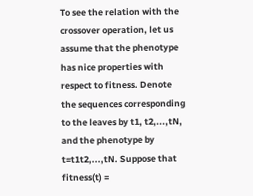To see the relation with the crossover operation, let us assume that the phenotype has nice properties with respect to fitness. Denote the sequences corresponding to the leaves by t1, t2,...,tN, and the phenotype by t=t1t2,...,tN. Suppose that fitness(t) =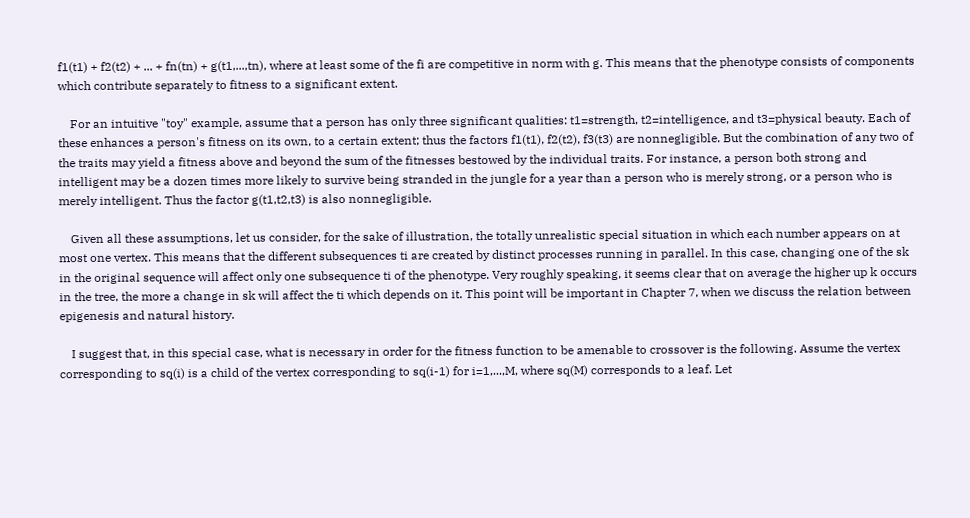f1(t1) + f2(t2) + ... + fn(tn) + g(t1,...,tn), where at least some of the fi are competitive in norm with g. This means that the phenotype consists of components which contribute separately to fitness to a significant extent.

    For an intuitive "toy" example, assume that a person has only three significant qualities: t1=strength, t2=intelligence, and t3=physical beauty. Each of these enhances a person's fitness on its own, to a certain extent; thus the factors f1(t1), f2(t2), f3(t3) are nonnegligible. But the combination of any two of the traits may yield a fitness above and beyond the sum of the fitnesses bestowed by the individual traits. For instance, a person both strong and intelligent may be a dozen times more likely to survive being stranded in the jungle for a year than a person who is merely strong, or a person who is merely intelligent. Thus the factor g(t1,t2,t3) is also nonnegligible.

    Given all these assumptions, let us consider, for the sake of illustration, the totally unrealistic special situation in which each number appears on at most one vertex. This means that the different subsequences ti are created by distinct processes running in parallel. In this case, changing one of the sk in the original sequence will affect only one subsequence ti of the phenotype. Very roughly speaking, it seems clear that on average the higher up k occurs in the tree, the more a change in sk will affect the ti which depends on it. This point will be important in Chapter 7, when we discuss the relation between epigenesis and natural history.

    I suggest that, in this special case, what is necessary in order for the fitness function to be amenable to crossover is the following. Assume the vertex corresponding to sq(i) is a child of the vertex corresponding to sq(i-1) for i=1,...,M, where sq(M) corresponds to a leaf. Let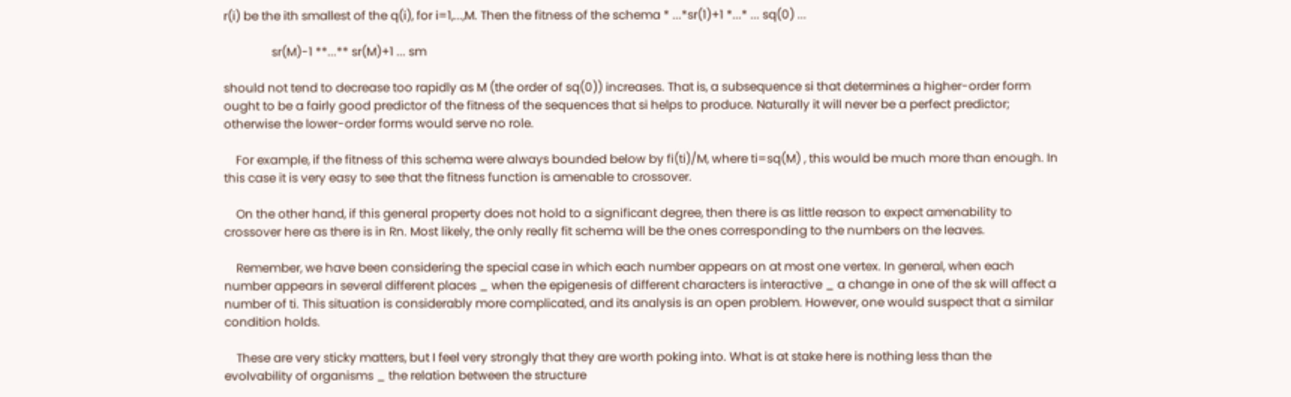r(i) be the ith smallest of the q(i), for i=1,...,M. Then the fitness of the schema * ...*sr(1)+1 *...* ... sq(0) ...

                sr(M)-1 **...** sr(M)+1 ... sm

should not tend to decrease too rapidly as M (the order of sq(0)) increases. That is, a subsequence si that determines a higher-order form ought to be a fairly good predictor of the fitness of the sequences that si helps to produce. Naturally it will never be a perfect predictor; otherwise the lower-order forms would serve no role.

    For example, if the fitness of this schema were always bounded below by fi(ti)/M, where ti=sq(M) , this would be much more than enough. In this case it is very easy to see that the fitness function is amenable to crossover.

    On the other hand, if this general property does not hold to a significant degree, then there is as little reason to expect amenability to crossover here as there is in Rn. Most likely, the only really fit schema will be the ones corresponding to the numbers on the leaves.

    Remember, we have been considering the special case in which each number appears on at most one vertex. In general, when each number appears in several different places _ when the epigenesis of different characters is interactive _ a change in one of the sk will affect a number of ti. This situation is considerably more complicated, and its analysis is an open problem. However, one would suspect that a similar condition holds.

    These are very sticky matters, but I feel very strongly that they are worth poking into. What is at stake here is nothing less than the evolvability of organisms _ the relation between the structure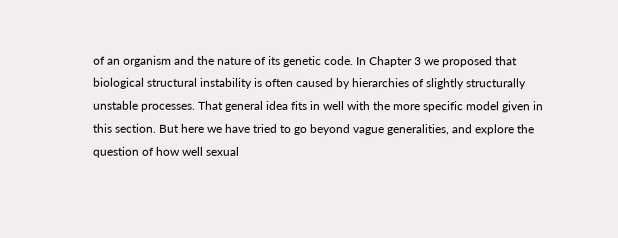of an organism and the nature of its genetic code. In Chapter 3 we proposed that biological structural instability is often caused by hierarchies of slightly structurally unstable processes. That general idea fits in well with the more specific model given in this section. But here we have tried to go beyond vague generalities, and explore the question of how well sexual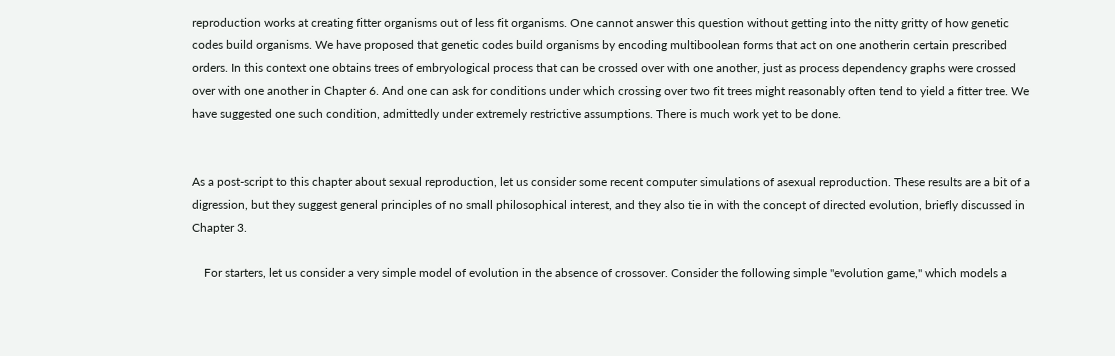reproduction works at creating fitter organisms out of less fit organisms. One cannot answer this question without getting into the nitty gritty of how genetic codes build organisms. We have proposed that genetic codes build organisms by encoding multiboolean forms that act on one anotherin certain prescribed orders. In this context one obtains trees of embryological process that can be crossed over with one another, just as process dependency graphs were crossed over with one another in Chapter 6. And one can ask for conditions under which crossing over two fit trees might reasonably often tend to yield a fitter tree. We have suggested one such condition, admittedly under extremely restrictive assumptions. There is much work yet to be done.


As a post-script to this chapter about sexual reproduction, let us consider some recent computer simulations of asexual reproduction. These results are a bit of a digression, but they suggest general principles of no small philosophical interest, and they also tie in with the concept of directed evolution, briefly discussed in Chapter 3.

    For starters, let us consider a very simple model of evolution in the absence of crossover. Consider the following simple "evolution game," which models a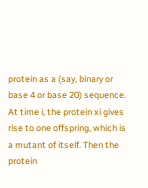protein as a (say, binary or base 4 or base 20) sequence. At time i, the protein xi gives rise to one offspring, which is a mutant of itself. Then the protein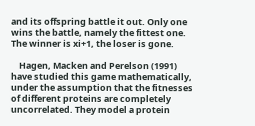and its offspring battle it out. Only one wins the battle, namely the fittest one. The winner is xi+1, the loser is gone.

    Hagen, Macken and Perelson (1991) have studied this game mathematically, under the assumption that the fitnesses of different proteins are completely uncorrelated. They model a protein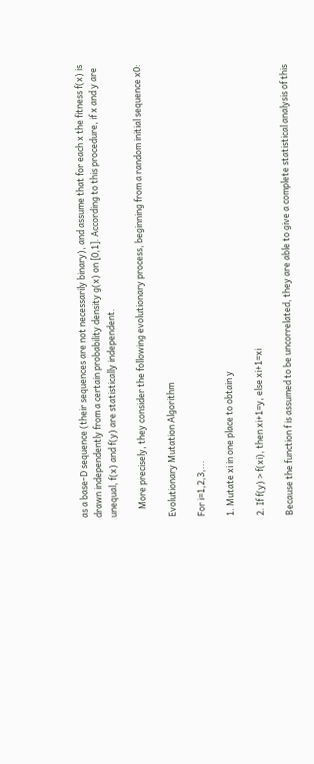as a base-D sequence (their sequences are not necessarily binary), and assume that for each x the fitness f(x) is drawn independently from a certain probability density g(x) on [0,1]. According to this procedure, if x and y are unequal, f(x) and f(y) are statistically independent.

    More precisely, they consider the following evolutionary process, beginning from a random initial sequence x0:

Evolutionary Mutation Algorithm

For i=1,2,3,...

1. Mutate xi in one place to obtain y

2. If f(y) > f(xi), then xi+1=y, else xi+1=xi

Because the function f is assumed to be uncorrelated, they are able to give a complete statistical analysis of this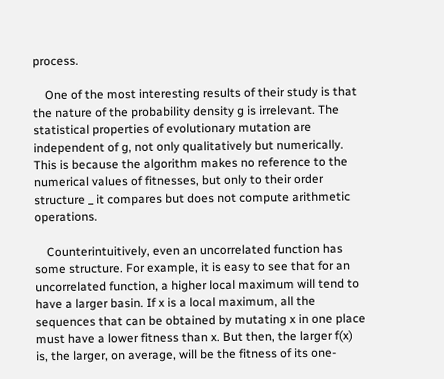process.

    One of the most interesting results of their study is that the nature of the probability density g is irrelevant. The statistical properties of evolutionary mutation are independent of g, not only qualitatively but numerically. This is because the algorithm makes no reference to the numerical values of fitnesses, but only to their order structure _ it compares but does not compute arithmetic operations.

    Counterintuitively, even an uncorrelated function has some structure. For example, it is easy to see that for an uncorrelated function, a higher local maximum will tend to have a larger basin. If x is a local maximum, all the sequences that can be obtained by mutating x in one place must have a lower fitness than x. But then, the larger f(x) is, the larger, on average, will be the fitness of its one-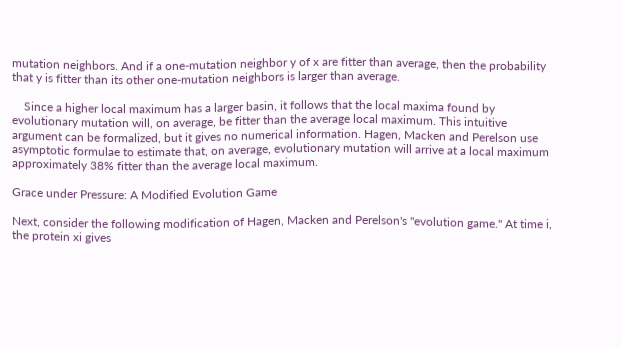mutation neighbors. And if a one-mutation neighbor y of x are fitter than average, then the probability that y is fitter than its other one-mutation neighbors is larger than average.

    Since a higher local maximum has a larger basin, it follows that the local maxima found by evolutionary mutation will, on average, be fitter than the average local maximum. This intuitive argument can be formalized, but it gives no numerical information. Hagen, Macken and Perelson use asymptotic formulae to estimate that, on average, evolutionary mutation will arrive at a local maximum approximately 38% fitter than the average local maximum.

Grace under Pressure: A Modified Evolution Game

Next, consider the following modification of Hagen, Macken and Perelson's "evolution game." At time i, the protein xi gives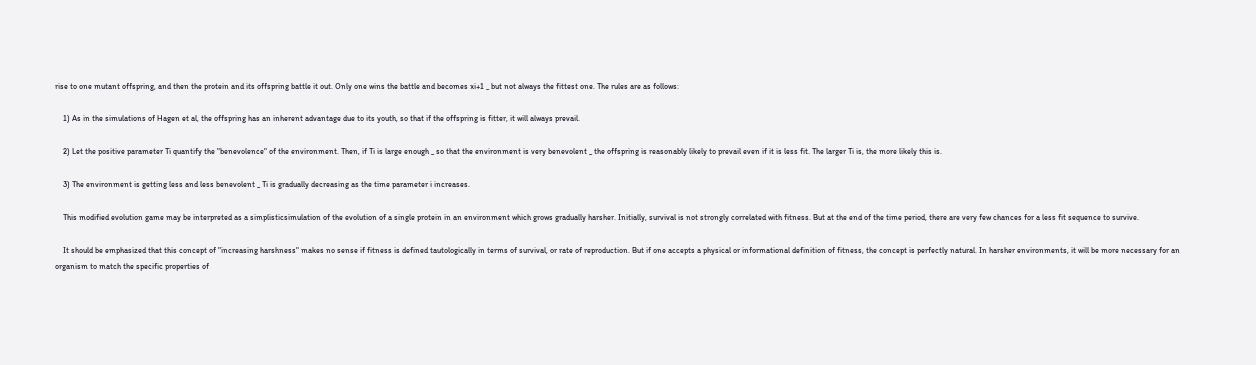rise to one mutant offspring, and then the protein and its offspring battle it out. Only one wins the battle and becomes xi+1 _ but not always the fittest one. The rules are as follows:

    1) As in the simulations of Hagen et al, the offspring has an inherent advantage due to its youth, so that if the offspring is fitter, it will always prevail.

    2) Let the positive parameter Ti quantify the "benevolence" of the environment. Then, if Ti is large enough _ so that the environment is very benevolent _ the offspring is reasonably likely to prevail even if it is less fit. The larger Ti is, the more likely this is.

    3) The environment is getting less and less benevolent _ Ti is gradually decreasing as the time parameter i increases.

    This modified evolution game may be interpreted as a simplisticsimulation of the evolution of a single protein in an environment which grows gradually harsher. Initially, survival is not strongly correlated with fitness. But at the end of the time period, there are very few chances for a less fit sequence to survive.

    It should be emphasized that this concept of "increasing harshness" makes no sense if fitness is defined tautologically in terms of survival, or rate of reproduction. But if one accepts a physical or informational definition of fitness, the concept is perfectly natural. In harsher environments, it will be more necessary for an organism to match the specific properties of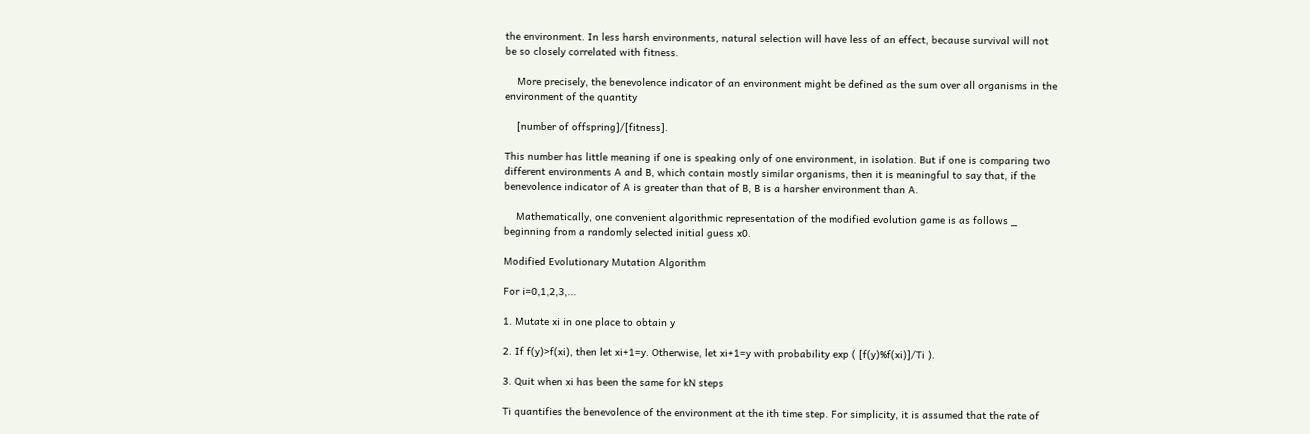the environment. In less harsh environments, natural selection will have less of an effect, because survival will not be so closely correlated with fitness.

    More precisely, the benevolence indicator of an environment might be defined as the sum over all organisms in the environment of the quantity

    [number of offspring]/[fitness].

This number has little meaning if one is speaking only of one environment, in isolation. But if one is comparing two different environments A and B, which contain mostly similar organisms, then it is meaningful to say that, if the benevolence indicator of A is greater than that of B, B is a harsher environment than A.

    Mathematically, one convenient algorithmic representation of the modified evolution game is as follows _ beginning from a randomly selected initial guess x0.

Modified Evolutionary Mutation Algorithm

For i=0,1,2,3,...

1. Mutate xi in one place to obtain y

2. If f(y)>f(xi), then let xi+1=y. Otherwise, let xi+1=y with probability exp ( [f(y)%f(xi)]/Ti ).

3. Quit when xi has been the same for kN steps

Ti quantifies the benevolence of the environment at the ith time step. For simplicity, it is assumed that the rate of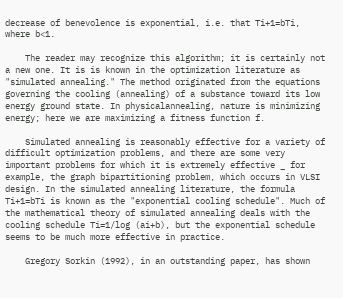decrease of benevolence is exponential, i.e. that Ti+1=bTi, where b<1.

    The reader may recognize this algorithm; it is certainly not a new one. It is is known in the optimization literature as "simulated annealing." The method originated from the equations governing the cooling (annealing) of a substance toward its low energy ground state. In physicalannealing, nature is minimizing energy; here we are maximizing a fitness function f.

    Simulated annealing is reasonably effective for a variety of difficult optimization problems, and there are some very important problems for which it is extremely effective _ for example, the graph bipartitioning problem, which occurs in VLSI design. In the simulated annealing literature, the formula Ti+1=bTi is known as the "exponential cooling schedule". Much of the mathematical theory of simulated annealing deals with the cooling schedule Ti=1/log (ai+b), but the exponential schedule seems to be much more effective in practice.

    Gregory Sorkin (1992), in an outstanding paper, has shown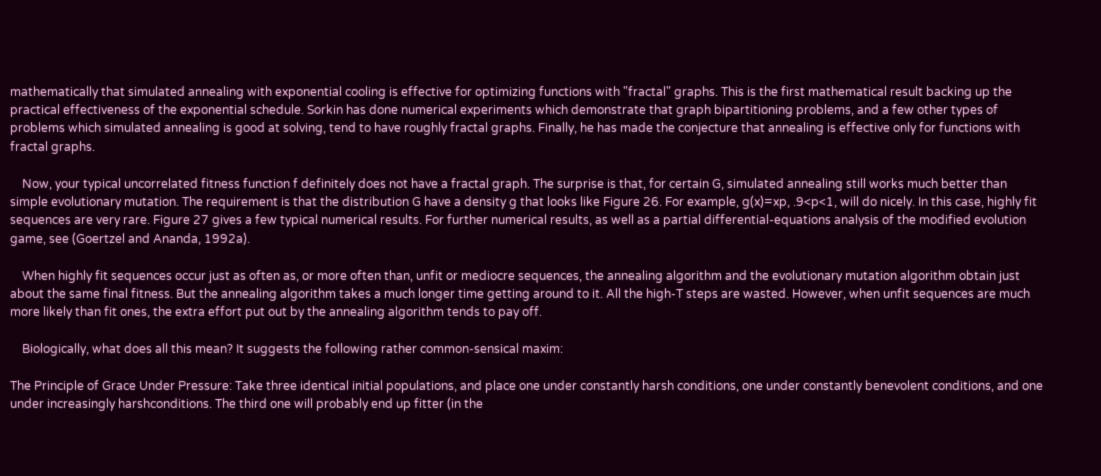mathematically that simulated annealing with exponential cooling is effective for optimizing functions with "fractal" graphs. This is the first mathematical result backing up the practical effectiveness of the exponential schedule. Sorkin has done numerical experiments which demonstrate that graph bipartitioning problems, and a few other types of problems which simulated annealing is good at solving, tend to have roughly fractal graphs. Finally, he has made the conjecture that annealing is effective only for functions with fractal graphs.

    Now, your typical uncorrelated fitness function f definitely does not have a fractal graph. The surprise is that, for certain G, simulated annealing still works much better than simple evolutionary mutation. The requirement is that the distribution G have a density g that looks like Figure 26. For example, g(x)=xp, .9<p<1, will do nicely. In this case, highly fit sequences are very rare. Figure 27 gives a few typical numerical results. For further numerical results, as well as a partial differential-equations analysis of the modified evolution game, see (Goertzel and Ananda, 1992a).

    When highly fit sequences occur just as often as, or more often than, unfit or mediocre sequences, the annealing algorithm and the evolutionary mutation algorithm obtain just about the same final fitness. But the annealing algorithm takes a much longer time getting around to it. All the high-T steps are wasted. However, when unfit sequences are much more likely than fit ones, the extra effort put out by the annealing algorithm tends to pay off.

    Biologically, what does all this mean? It suggests the following rather common-sensical maxim:

The Principle of Grace Under Pressure: Take three identical initial populations, and place one under constantly harsh conditions, one under constantly benevolent conditions, and one under increasingly harshconditions. The third one will probably end up fitter (in the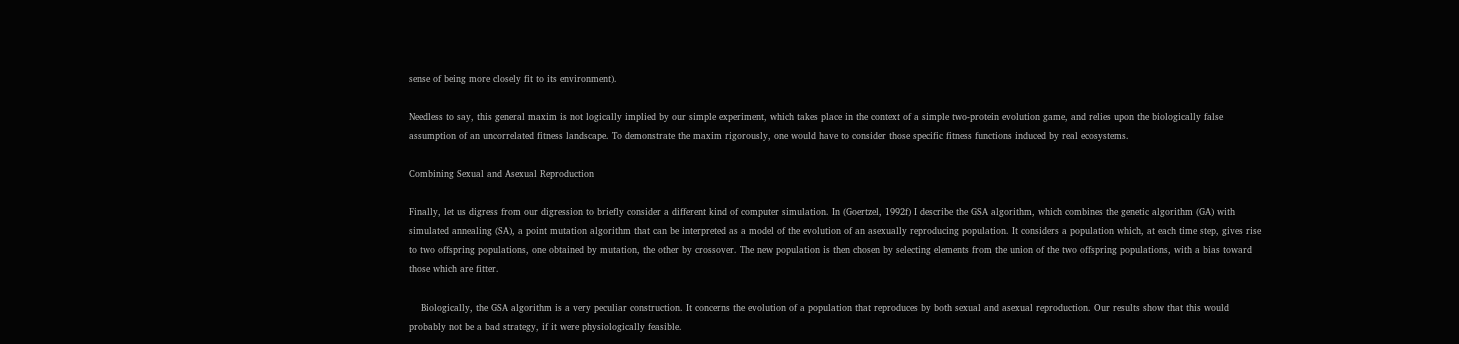sense of being more closely fit to its environment).

Needless to say, this general maxim is not logically implied by our simple experiment, which takes place in the context of a simple two-protein evolution game, and relies upon the biologically false assumption of an uncorrelated fitness landscape. To demonstrate the maxim rigorously, one would have to consider those specific fitness functions induced by real ecosystems.

Combining Sexual and Asexual Reproduction

Finally, let us digress from our digression to briefly consider a different kind of computer simulation. In (Goertzel, 1992f) I describe the GSA algorithm, which combines the genetic algorithm (GA) with simulated annealing (SA), a point mutation algorithm that can be interpreted as a model of the evolution of an asexually reproducing population. It considers a population which, at each time step, gives rise to two offspring populations, one obtained by mutation, the other by crossover. The new population is then chosen by selecting elements from the union of the two offspring populations, with a bias toward those which are fitter.

    Biologically, the GSA algorithm is a very peculiar construction. It concerns the evolution of a population that reproduces by both sexual and asexual reproduction. Our results show that this would probably not be a bad strategy, if it were physiologically feasible.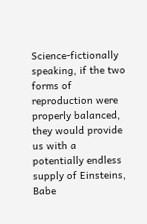Science-fictionally speaking, if the two forms of reproduction were properly balanced, they would provide us with a potentially endless supply of Einsteins, Babe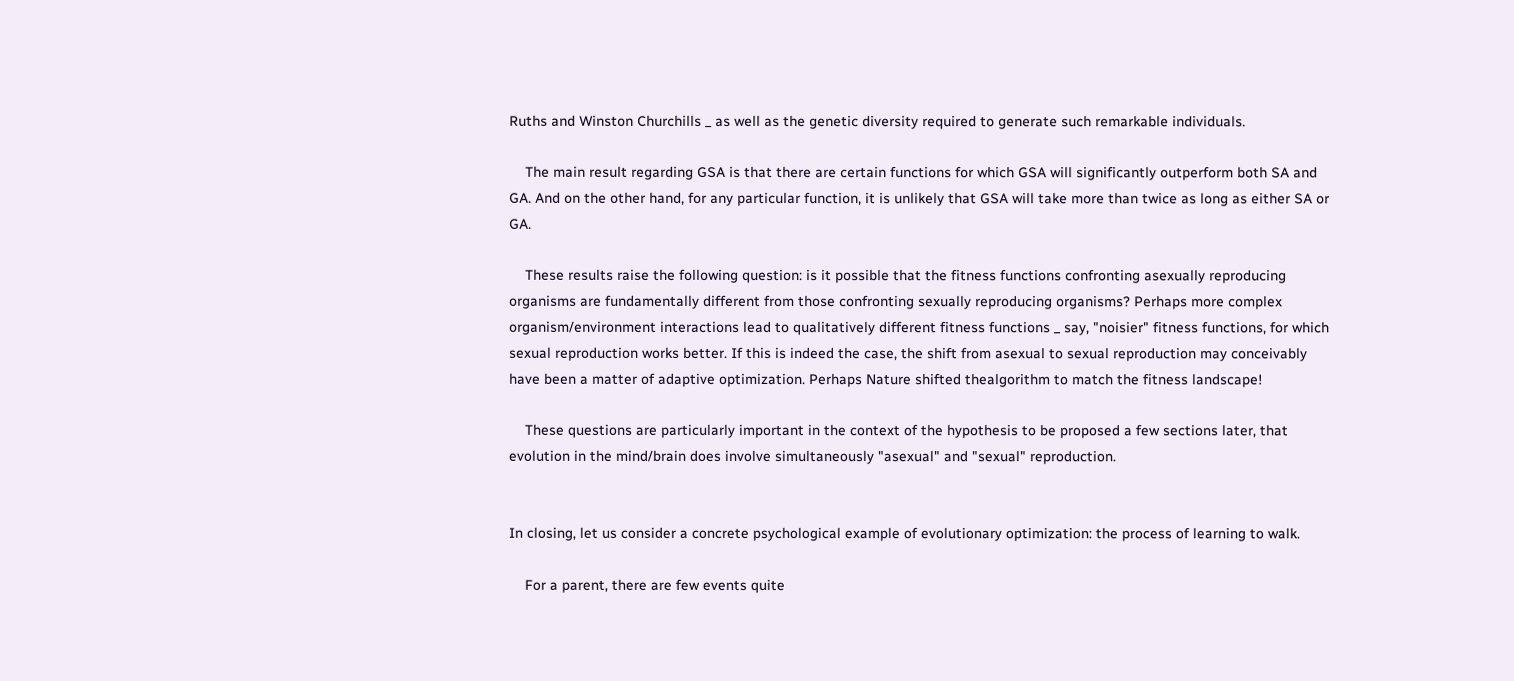Ruths and Winston Churchills _ as well as the genetic diversity required to generate such remarkable individuals.

    The main result regarding GSA is that there are certain functions for which GSA will significantly outperform both SA and GA. And on the other hand, for any particular function, it is unlikely that GSA will take more than twice as long as either SA or GA.

    These results raise the following question: is it possible that the fitness functions confronting asexually reproducing organisms are fundamentally different from those confronting sexually reproducing organisms? Perhaps more complex organism/environment interactions lead to qualitatively different fitness functions _ say, "noisier" fitness functions, for which sexual reproduction works better. If this is indeed the case, the shift from asexual to sexual reproduction may conceivably have been a matter of adaptive optimization. Perhaps Nature shifted thealgorithm to match the fitness landscape!

    These questions are particularly important in the context of the hypothesis to be proposed a few sections later, that evolution in the mind/brain does involve simultaneously "asexual" and "sexual" reproduction.


In closing, let us consider a concrete psychological example of evolutionary optimization: the process of learning to walk.

    For a parent, there are few events quite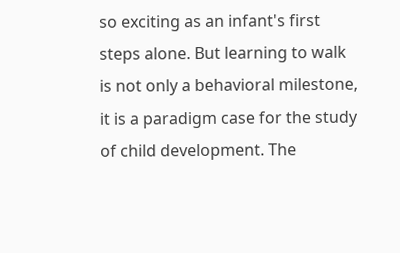so exciting as an infant's first steps alone. But learning to walk is not only a behavioral milestone, it is a paradigm case for the study of child development. The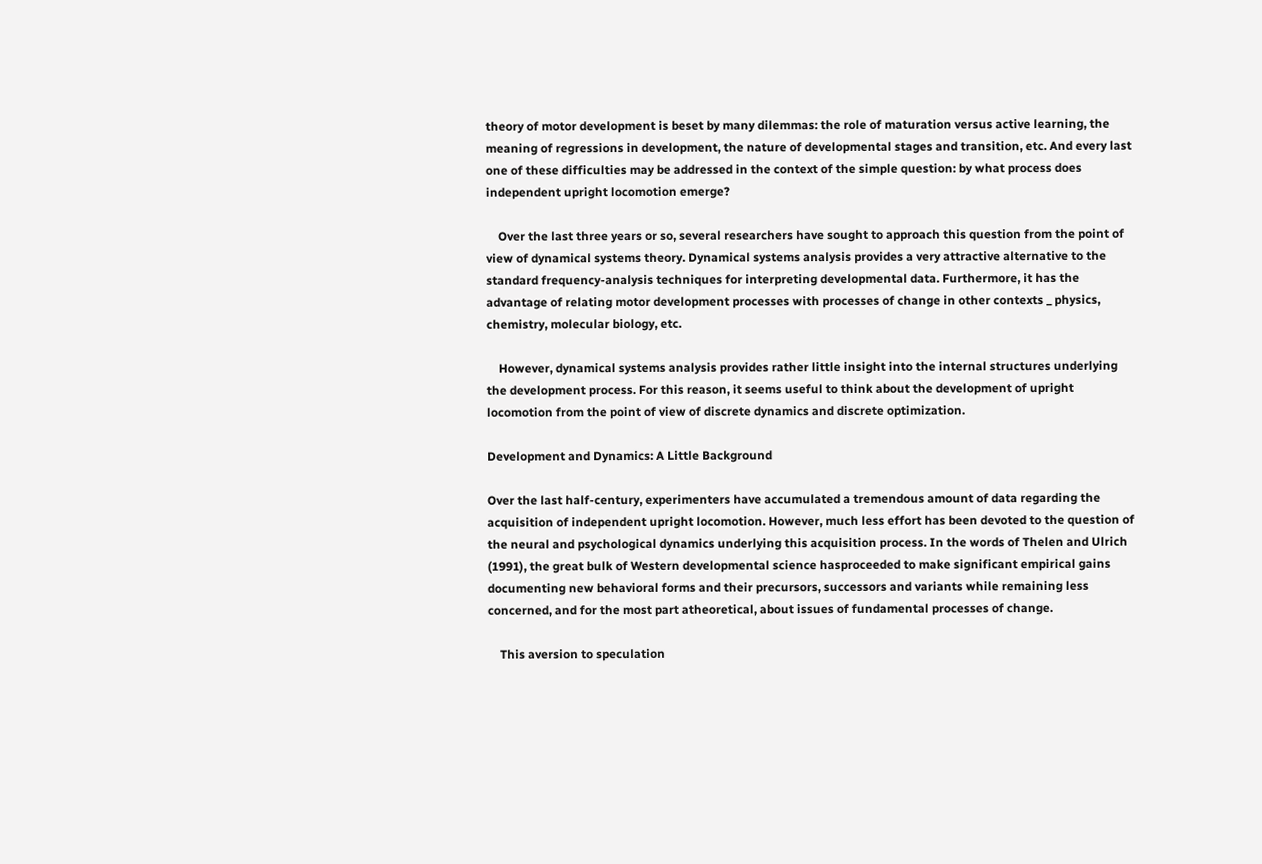theory of motor development is beset by many dilemmas: the role of maturation versus active learning, the meaning of regressions in development, the nature of developmental stages and transition, etc. And every last one of these difficulties may be addressed in the context of the simple question: by what process does independent upright locomotion emerge?

    Over the last three years or so, several researchers have sought to approach this question from the point of view of dynamical systems theory. Dynamical systems analysis provides a very attractive alternative to the standard frequency-analysis techniques for interpreting developmental data. Furthermore, it has the advantage of relating motor development processes with processes of change in other contexts _ physics, chemistry, molecular biology, etc.

    However, dynamical systems analysis provides rather little insight into the internal structures underlying the development process. For this reason, it seems useful to think about the development of upright locomotion from the point of view of discrete dynamics and discrete optimization.

Development and Dynamics: A Little Background

Over the last half-century, experimenters have accumulated a tremendous amount of data regarding the acquisition of independent upright locomotion. However, much less effort has been devoted to the question of the neural and psychological dynamics underlying this acquisition process. In the words of Thelen and Ulrich (1991), the great bulk of Western developmental science hasproceeded to make significant empirical gains documenting new behavioral forms and their precursors, successors and variants while remaining less concerned, and for the most part atheoretical, about issues of fundamental processes of change.

    This aversion to speculation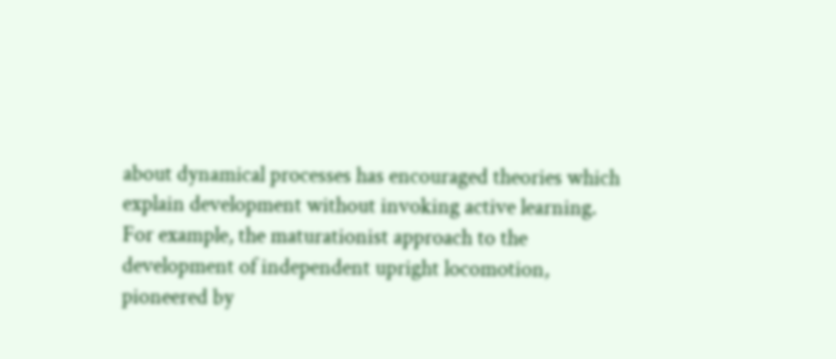about dynamical processes has encouraged theories which explain development without invoking active learning. For example, the maturationist approach to the development of independent upright locomotion, pioneered by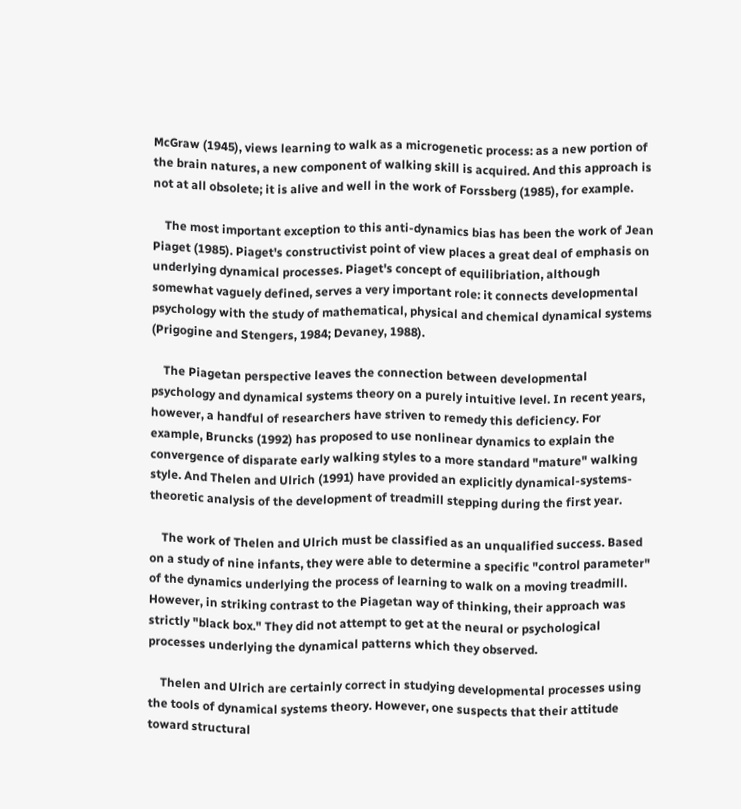McGraw (1945), views learning to walk as a microgenetic process: as a new portion of the brain natures, a new component of walking skill is acquired. And this approach is not at all obsolete; it is alive and well in the work of Forssberg (1985), for example.

    The most important exception to this anti-dynamics bias has been the work of Jean Piaget (1985). Piaget's constructivist point of view places a great deal of emphasis on underlying dynamical processes. Piaget's concept of equilibriation, although somewhat vaguely defined, serves a very important role: it connects developmental psychology with the study of mathematical, physical and chemical dynamical systems (Prigogine and Stengers, 1984; Devaney, 1988).

    The Piagetan perspective leaves the connection between developmental psychology and dynamical systems theory on a purely intuitive level. In recent years, however, a handful of researchers have striven to remedy this deficiency. For example, Bruncks (1992) has proposed to use nonlinear dynamics to explain the convergence of disparate early walking styles to a more standard "mature" walking style. And Thelen and Ulrich (1991) have provided an explicitly dynamical-systems-theoretic analysis of the development of treadmill stepping during the first year.

    The work of Thelen and Ulrich must be classified as an unqualified success. Based on a study of nine infants, they were able to determine a specific "control parameter" of the dynamics underlying the process of learning to walk on a moving treadmill. However, in striking contrast to the Piagetan way of thinking, their approach was strictly "black box." They did not attempt to get at the neural or psychological processes underlying the dynamical patterns which they observed.

    Thelen and Ulrich are certainly correct in studying developmental processes using the tools of dynamical systems theory. However, one suspects that their attitude toward structural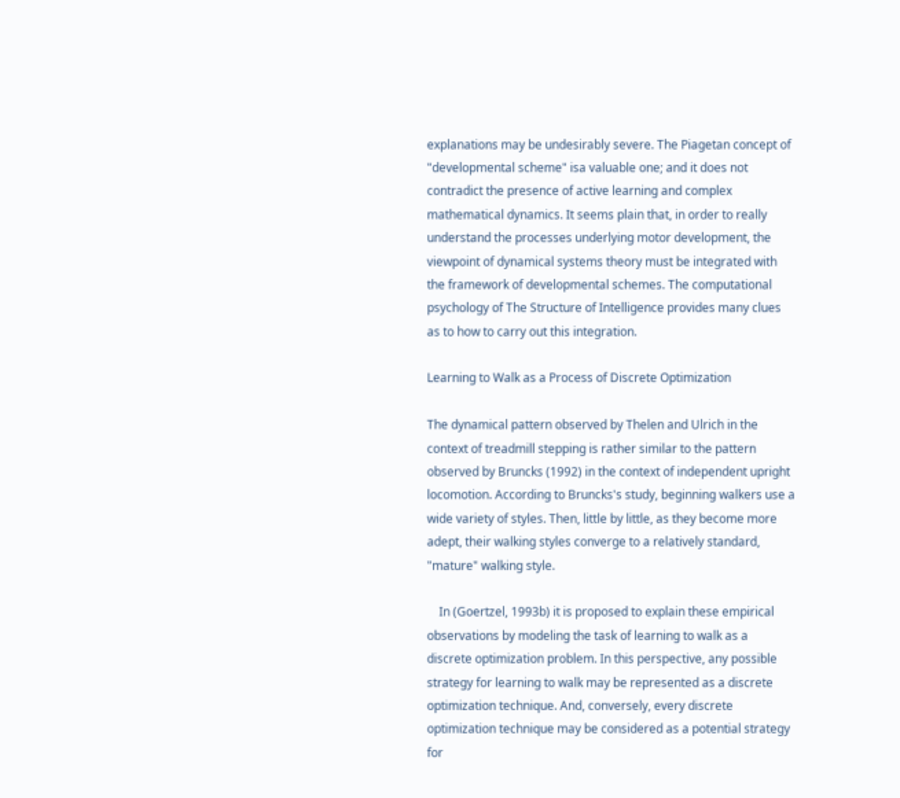explanations may be undesirably severe. The Piagetan concept of "developmental scheme" isa valuable one; and it does not contradict the presence of active learning and complex mathematical dynamics. It seems plain that, in order to really understand the processes underlying motor development, the viewpoint of dynamical systems theory must be integrated with the framework of developmental schemes. The computational psychology of The Structure of Intelligence provides many clues as to how to carry out this integration.

Learning to Walk as a Process of Discrete Optimization

The dynamical pattern observed by Thelen and Ulrich in the context of treadmill stepping is rather similar to the pattern observed by Bruncks (1992) in the context of independent upright locomotion. According to Bruncks's study, beginning walkers use a wide variety of styles. Then, little by little, as they become more adept, their walking styles converge to a relatively standard, "mature" walking style.

    In (Goertzel, 1993b) it is proposed to explain these empirical observations by modeling the task of learning to walk as a discrete optimization problem. In this perspective, any possible strategy for learning to walk may be represented as a discrete optimization technique. And, conversely, every discrete optimization technique may be considered as a potential strategy for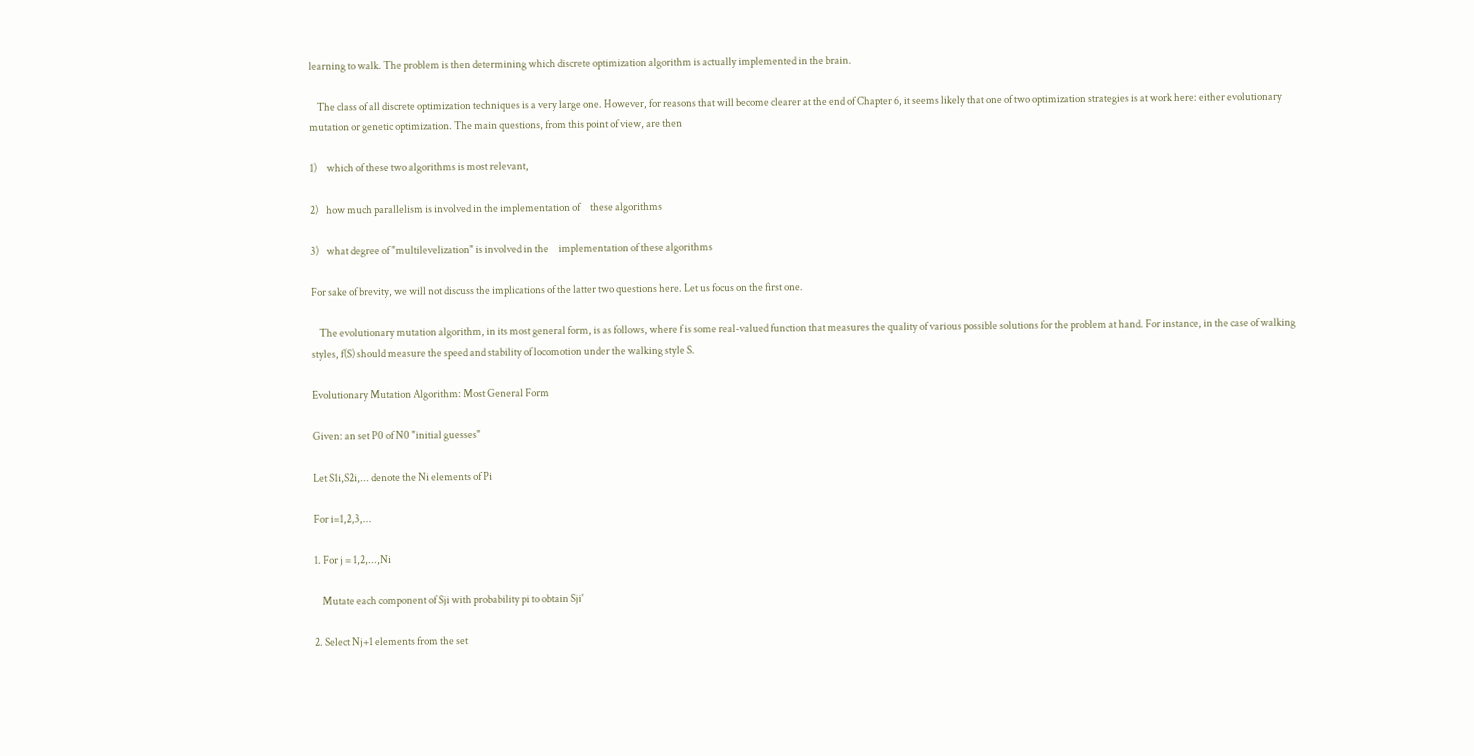learning to walk. The problem is then determining which discrete optimization algorithm is actually implemented in the brain.

    The class of all discrete optimization techniques is a very large one. However, for reasons that will become clearer at the end of Chapter 6, it seems likely that one of two optimization strategies is at work here: either evolutionary mutation or genetic optimization. The main questions, from this point of view, are then

1)     which of these two algorithms is most relevant,

2)    how much parallelism is involved in the implementation of     these algorithms

3)    what degree of "multilevelization" is involved in the     implementation of these algorithms

For sake of brevity, we will not discuss the implications of the latter two questions here. Let us focus on the first one.

    The evolutionary mutation algorithm, in its most general form, is as follows, where f is some real-valued function that measures the quality of various possible solutions for the problem at hand. For instance, in the case of walking styles, f(S) should measure the speed and stability of locomotion under the walking style S.

Evolutionary Mutation Algorithm: Most General Form

Given: an set P0 of N0 "initial guesses"

Let S1i,S2i,... denote the Ni elements of Pi

For i=1,2,3,...

1. For j = 1,2,...,Ni

    Mutate each component of Sji with probability pi to obtain Sji'

2. Select Nj+1 elements from the set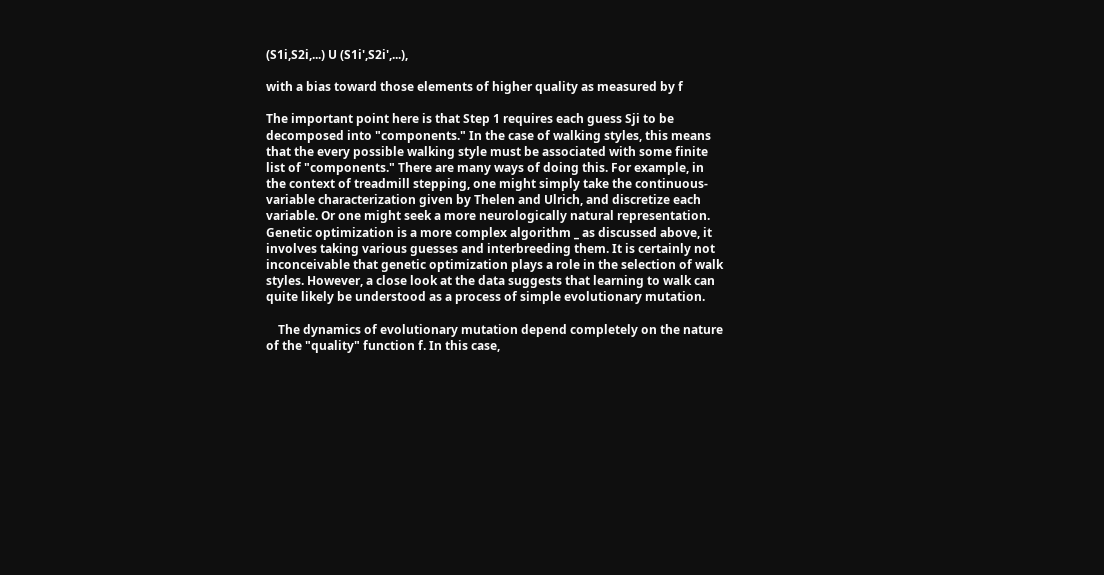(S1i,S2i,...) U (S1i',S2i',...),

with a bias toward those elements of higher quality as measured by f

The important point here is that Step 1 requires each guess Sji to be decomposed into "components." In the case of walking styles, this means that the every possible walking style must be associated with some finite list of "components." There are many ways of doing this. For example, in the context of treadmill stepping, one might simply take the continuous-variable characterization given by Thelen and Ulrich, and discretize each variable. Or one might seek a more neurologically natural representation.     Genetic optimization is a more complex algorithm _ as discussed above, it involves taking various guesses and interbreeding them. It is certainly not inconceivable that genetic optimization plays a role in the selection of walk styles. However, a close look at the data suggests that learning to walk can quite likely be understood as a process of simple evolutionary mutation.

    The dynamics of evolutionary mutation depend completely on the nature of the "quality" function f. In this case,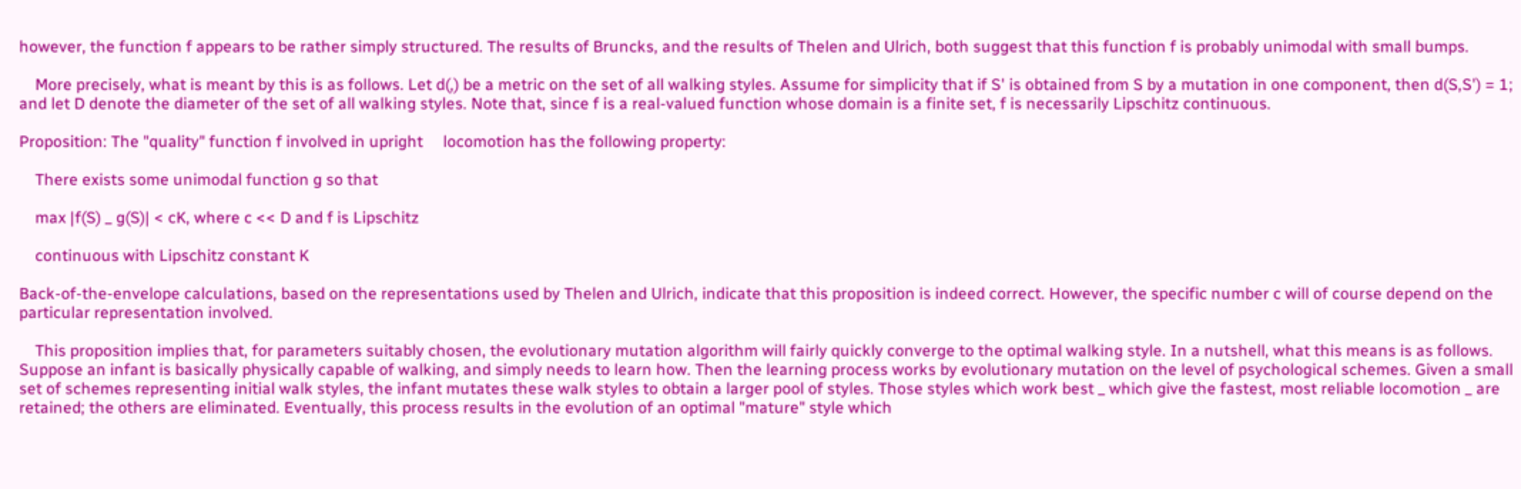however, the function f appears to be rather simply structured. The results of Bruncks, and the results of Thelen and Ulrich, both suggest that this function f is probably unimodal with small bumps.

    More precisely, what is meant by this is as follows. Let d(,) be a metric on the set of all walking styles. Assume for simplicity that if S' is obtained from S by a mutation in one component, then d(S,S') = 1; and let D denote the diameter of the set of all walking styles. Note that, since f is a real-valued function whose domain is a finite set, f is necessarily Lipschitz continuous.

Proposition: The "quality" function f involved in upright     locomotion has the following property:

    There exists some unimodal function g so that

    max |f(S) _ g(S)| < cK, where c << D and f is Lipschitz

    continuous with Lipschitz constant K

Back-of-the-envelope calculations, based on the representations used by Thelen and Ulrich, indicate that this proposition is indeed correct. However, the specific number c will of course depend on the particular representation involved.

    This proposition implies that, for parameters suitably chosen, the evolutionary mutation algorithm will fairly quickly converge to the optimal walking style. In a nutshell, what this means is as follows. Suppose an infant is basically physically capable of walking, and simply needs to learn how. Then the learning process works by evolutionary mutation on the level of psychological schemes. Given a small set of schemes representing initial walk styles, the infant mutates these walk styles to obtain a larger pool of styles. Those styles which work best _ which give the fastest, most reliable locomotion _ are retained; the others are eliminated. Eventually, this process results in the evolution of an optimal "mature" style which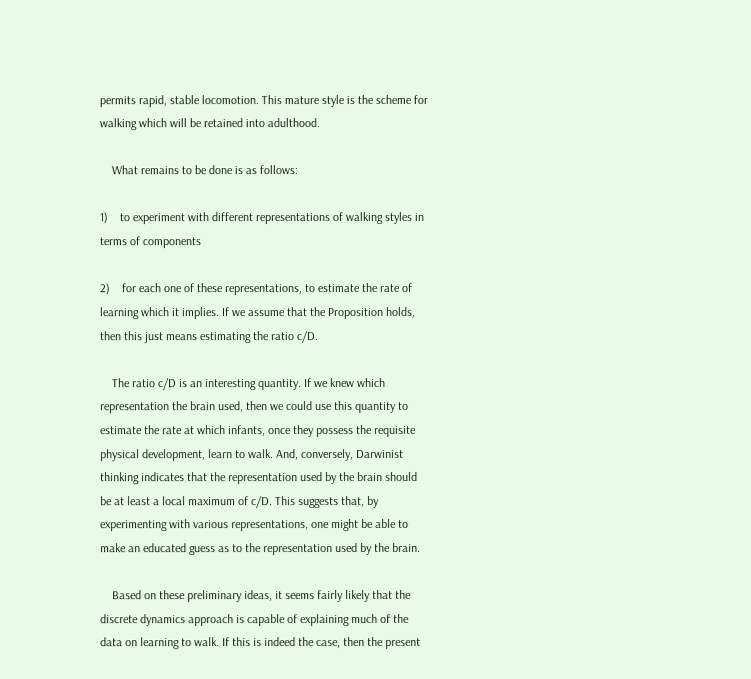permits rapid, stable locomotion. This mature style is the scheme for walking which will be retained into adulthood.

    What remains to be done is as follows:

1)    to experiment with different representations of walking styles in     terms of components

2)    for each one of these representations, to estimate the rate of     learning which it implies. If we assume that the Proposition holds, then this just means estimating the ratio c/D.

    The ratio c/D is an interesting quantity. If we knew which representation the brain used, then we could use this quantity to estimate the rate at which infants, once they possess the requisite physical development, learn to walk. And, conversely, Darwinist thinking indicates that the representation used by the brain should be at least a local maximum of c/D. This suggests that, by experimenting with various representations, one might be able to make an educated guess as to the representation used by the brain.

    Based on these preliminary ideas, it seems fairly likely that the discrete dynamics approach is capable of explaining much of the data on learning to walk. If this is indeed the case, then the present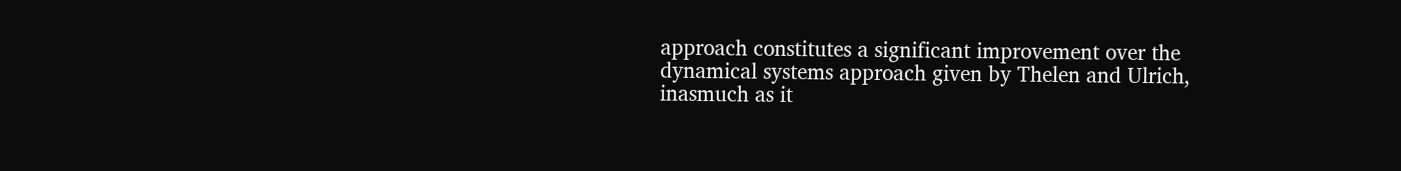approach constitutes a significant improvement over the dynamical systems approach given by Thelen and Ulrich, inasmuch as it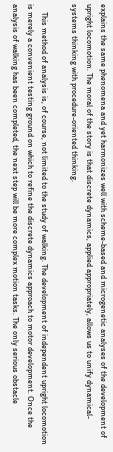explains the same phenomena and yet harmonizes well with scheme-based and microgenetic analyses of the development of upright locomotion. The moral of the story is that discrete dynamics, applied appropriately, allows us to unify dynamical-systems thinking with procedure-oriented thinking.

    This method of analysis is, of course, not limited to the study of walking. The development of independent upright locomotion is merely a convenient testing ground on which to refine the discrete dynamics approach to motor development. Once the analysis of walking has been completed, the next step will be more complex motion tasks. The only serious obstacle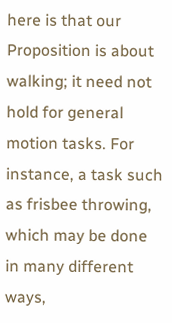here is that our Proposition is about walking; it need not hold for general motion tasks. For instance, a task such as frisbee throwing, which may be done in many different ways,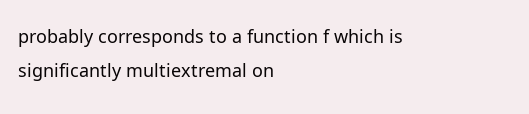probably corresponds to a function f which is significantly multiextremal on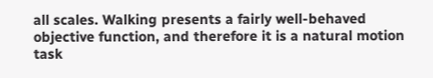all scales. Walking presents a fairly well-behaved objective function, and therefore it is a natural motion task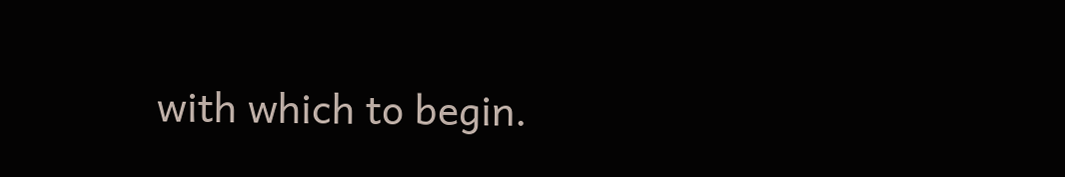with which to begin.